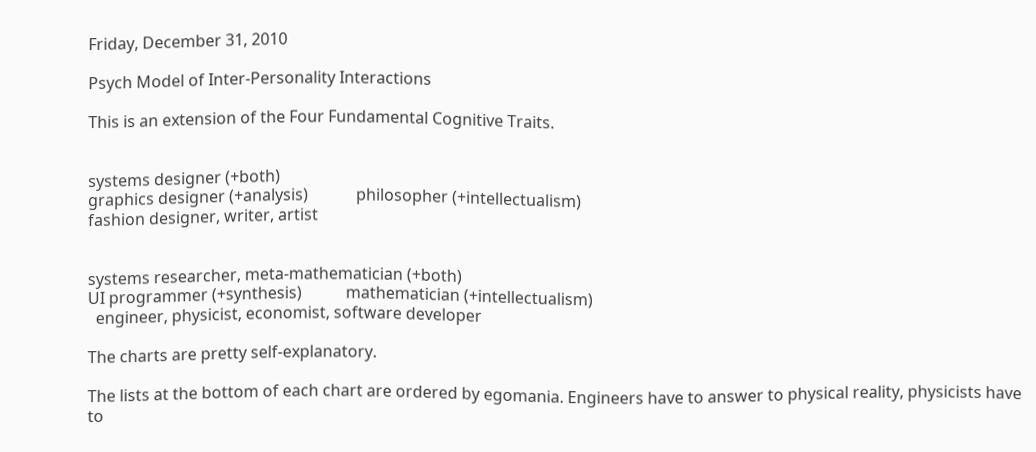Friday, December 31, 2010

Psych Model of Inter-Personality Interactions

This is an extension of the Four Fundamental Cognitive Traits.


systems designer (+both)
graphics designer (+analysis)            philosopher (+intellectualism)
fashion designer, writer, artist


systems researcher, meta-mathematician (+both)
UI programmer (+synthesis)           mathematician (+intellectualism)
  engineer, physicist, economist, software developer

The charts are pretty self-explanatory.

The lists at the bottom of each chart are ordered by egomania. Engineers have to answer to physical reality, physicists have to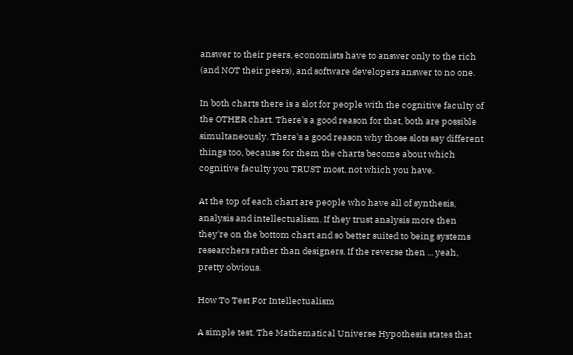answer to their peers, economists have to answer only to the rich (and NOT their peers), and software developers answer to no one.

In both charts there is a slot for people with the cognitive faculty of the OTHER chart. There's a good reason for that, both are possible simultaneously. There's a good reason why those slots say different things too, because for them the charts become about which cognitive faculty you TRUST most, not which you have.

At the top of each chart are people who have all of synthesis, analysis and intellectualism. If they trust analysis more then they're on the bottom chart and so better suited to being systems researchers rather than designers. If the reverse then ... yeah, pretty obvious.

How To Test For Intellectualism

A simple test. The Mathematical Universe Hypothesis states that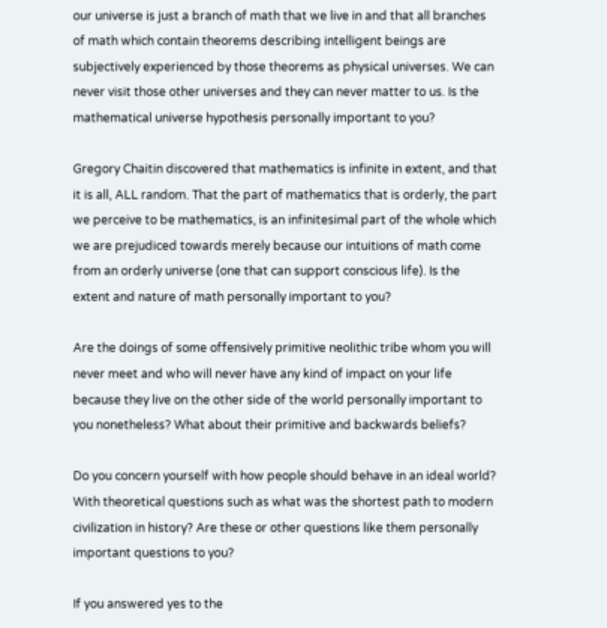our universe is just a branch of math that we live in and that all branches of math which contain theorems describing intelligent beings are subjectively experienced by those theorems as physical universes. We can never visit those other universes and they can never matter to us. Is the mathematical universe hypothesis personally important to you?

Gregory Chaitin discovered that mathematics is infinite in extent, and that it is all, ALL random. That the part of mathematics that is orderly, the part we perceive to be mathematics, is an infinitesimal part of the whole which we are prejudiced towards merely because our intuitions of math come from an orderly universe (one that can support conscious life). Is the extent and nature of math personally important to you?

Are the doings of some offensively primitive neolithic tribe whom you will never meet and who will never have any kind of impact on your life because they live on the other side of the world personally important to you nonetheless? What about their primitive and backwards beliefs?

Do you concern yourself with how people should behave in an ideal world? With theoretical questions such as what was the shortest path to modern civilization in history? Are these or other questions like them personally important questions to you?

If you answered yes to the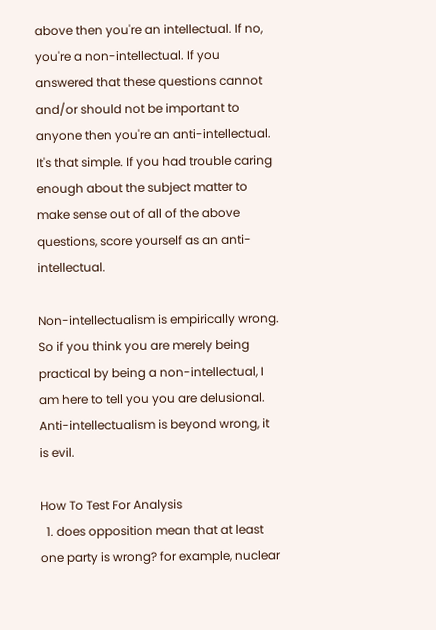above then you're an intellectual. If no, you're a non-intellectual. If you answered that these questions cannot and/or should not be important to anyone then you're an anti-intellectual. It's that simple. If you had trouble caring enough about the subject matter to make sense out of all of the above questions, score yourself as an anti-intellectual.

Non-intellectualism is empirically wrong. So if you think you are merely being practical by being a non-intellectual, I am here to tell you you are delusional. Anti-intellectualism is beyond wrong, it is evil.

How To Test For Analysis
  1. does opposition mean that at least one party is wrong? for example, nuclear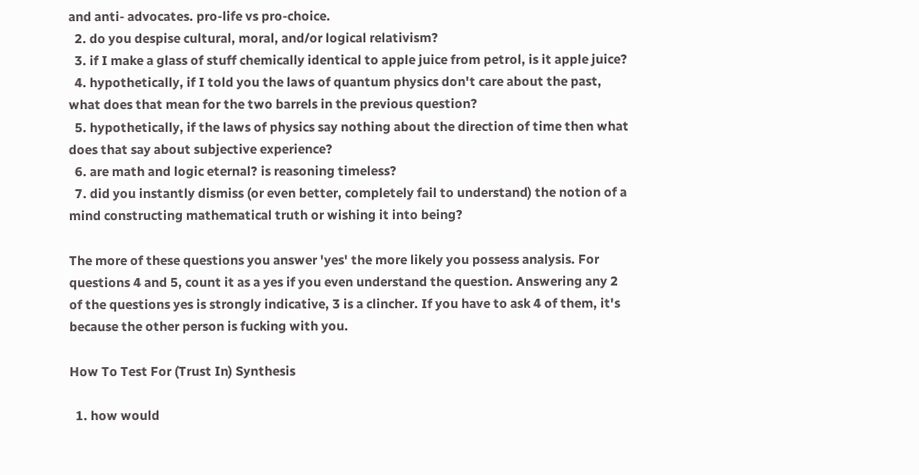and anti- advocates. pro-life vs pro-choice.
  2. do you despise cultural, moral, and/or logical relativism?
  3. if I make a glass of stuff chemically identical to apple juice from petrol, is it apple juice?
  4. hypothetically, if I told you the laws of quantum physics don't care about the past, what does that mean for the two barrels in the previous question?
  5. hypothetically, if the laws of physics say nothing about the direction of time then what does that say about subjective experience?
  6. are math and logic eternal? is reasoning timeless?
  7. did you instantly dismiss (or even better, completely fail to understand) the notion of a mind constructing mathematical truth or wishing it into being?

The more of these questions you answer 'yes' the more likely you possess analysis. For questions 4 and 5, count it as a yes if you even understand the question. Answering any 2 of the questions yes is strongly indicative, 3 is a clincher. If you have to ask 4 of them, it's because the other person is fucking with you.

How To Test For (Trust In) Synthesis

  1. how would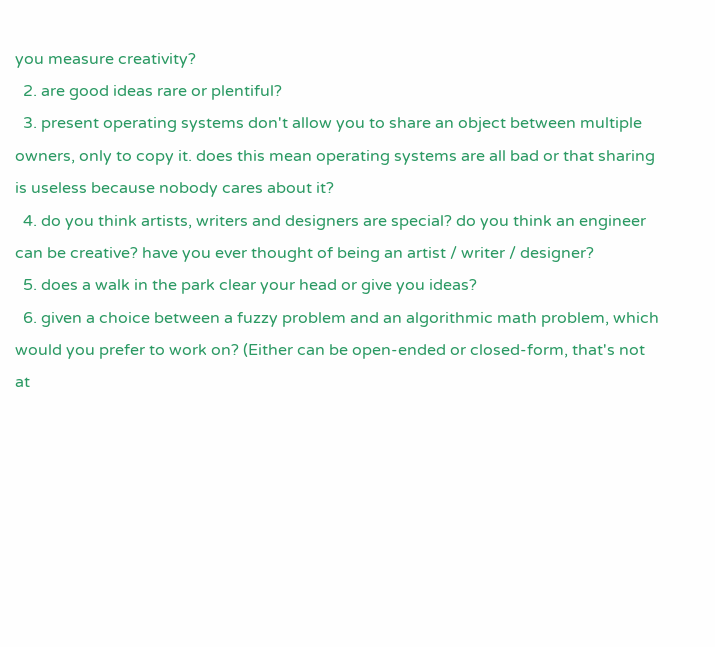you measure creativity?
  2. are good ideas rare or plentiful?
  3. present operating systems don't allow you to share an object between multiple owners, only to copy it. does this mean operating systems are all bad or that sharing is useless because nobody cares about it?
  4. do you think artists, writers and designers are special? do you think an engineer can be creative? have you ever thought of being an artist / writer / designer?
  5. does a walk in the park clear your head or give you ideas?
  6. given a choice between a fuzzy problem and an algorithmic math problem, which would you prefer to work on? (Either can be open-ended or closed-form, that's not at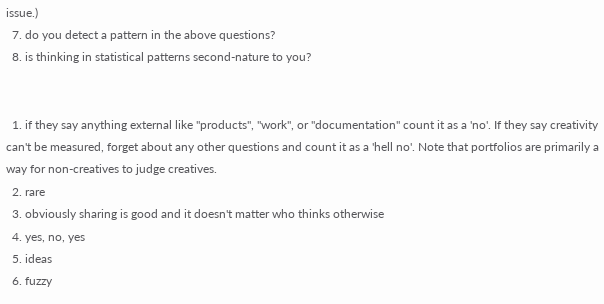issue.)
  7. do you detect a pattern in the above questions?
  8. is thinking in statistical patterns second-nature to you?


  1. if they say anything external like "products", "work", or "documentation" count it as a 'no'. If they say creativity can't be measured, forget about any other questions and count it as a 'hell no'. Note that portfolios are primarily a way for non-creatives to judge creatives.
  2. rare
  3. obviously sharing is good and it doesn't matter who thinks otherwise
  4. yes, no, yes
  5. ideas
  6. fuzzy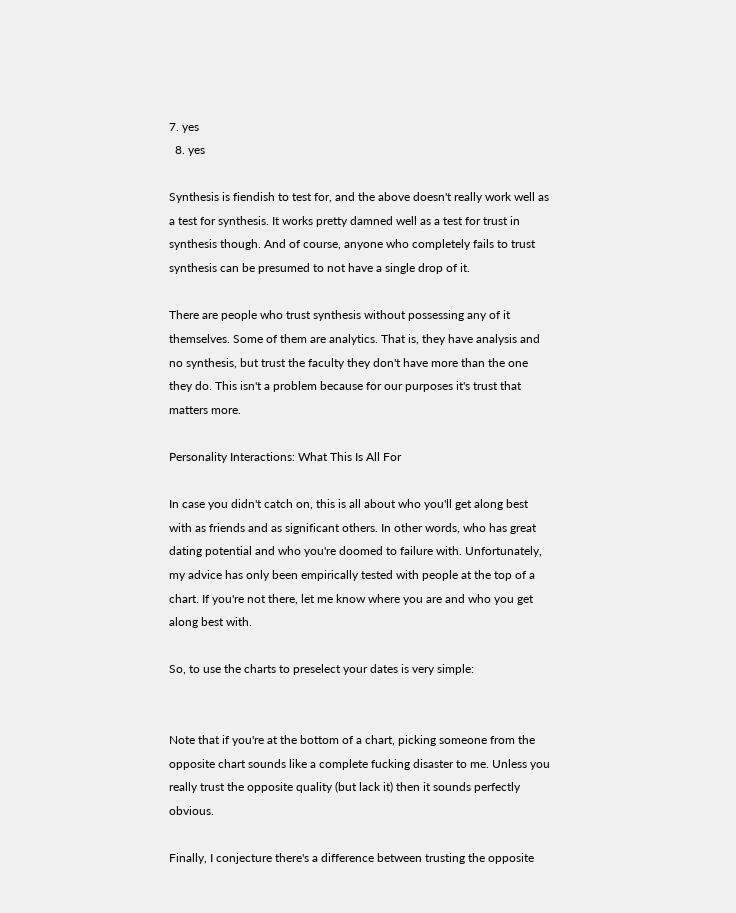7. yes
  8. yes

Synthesis is fiendish to test for, and the above doesn't really work well as a test for synthesis. It works pretty damned well as a test for trust in synthesis though. And of course, anyone who completely fails to trust synthesis can be presumed to not have a single drop of it.

There are people who trust synthesis without possessing any of it themselves. Some of them are analytics. That is, they have analysis and no synthesis, but trust the faculty they don't have more than the one they do. This isn't a problem because for our purposes it's trust that matters more.

Personality Interactions: What This Is All For

In case you didn't catch on, this is all about who you'll get along best with as friends and as significant others. In other words, who has great dating potential and who you're doomed to failure with. Unfortunately, my advice has only been empirically tested with people at the top of a chart. If you're not there, let me know where you are and who you get along best with.

So, to use the charts to preselect your dates is very simple:


Note that if you're at the bottom of a chart, picking someone from the opposite chart sounds like a complete fucking disaster to me. Unless you really trust the opposite quality (but lack it) then it sounds perfectly obvious.

Finally, I conjecture there's a difference between trusting the opposite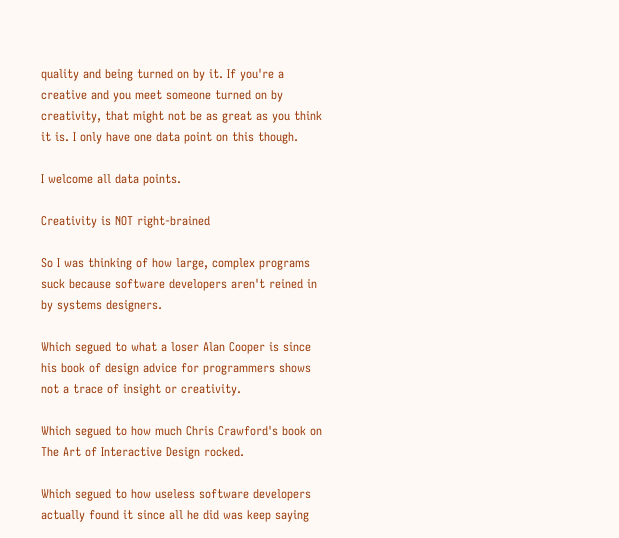quality and being turned on by it. If you're a creative and you meet someone turned on by creativity, that might not be as great as you think it is. I only have one data point on this though.

I welcome all data points.

Creativity is NOT right-brained

So I was thinking of how large, complex programs suck because software developers aren't reined in by systems designers.

Which segued to what a loser Alan Cooper is since his book of design advice for programmers shows not a trace of insight or creativity.

Which segued to how much Chris Crawford's book on The Art of Interactive Design rocked.

Which segued to how useless software developers actually found it since all he did was keep saying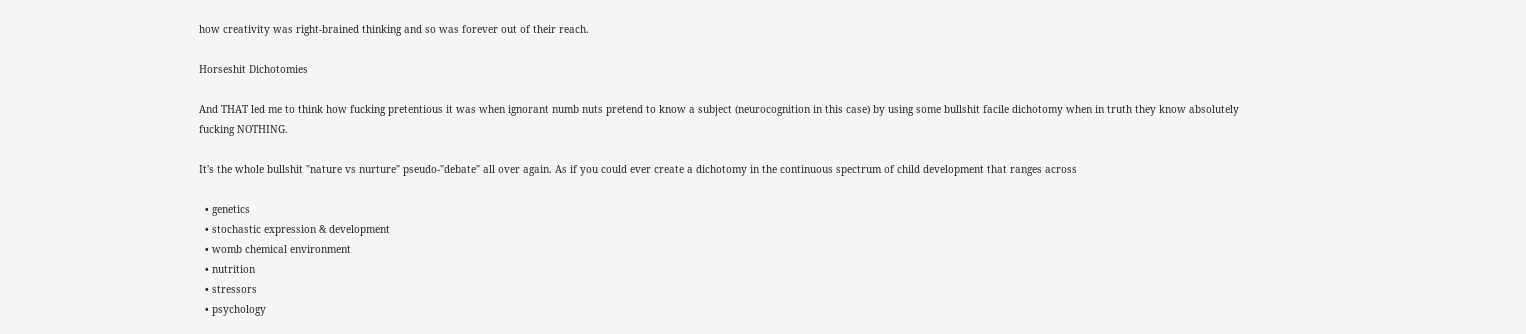how creativity was right-brained thinking and so was forever out of their reach.

Horseshit Dichotomies

And THAT led me to think how fucking pretentious it was when ignorant numb nuts pretend to know a subject (neurocognition in this case) by using some bullshit facile dichotomy when in truth they know absolutely fucking NOTHING.

It's the whole bullshit "nature vs nurture" pseudo-"debate" all over again. As if you could ever create a dichotomy in the continuous spectrum of child development that ranges across

  • genetics
  • stochastic expression & development
  • womb chemical environment
  • nutrition
  • stressors
  • psychology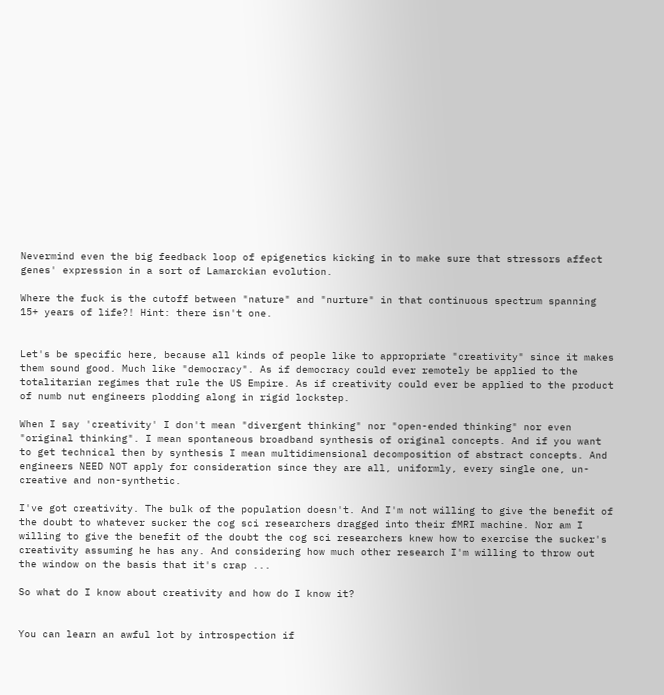Nevermind even the big feedback loop of epigenetics kicking in to make sure that stressors affect genes' expression in a sort of Lamarckian evolution.

Where the fuck is the cutoff between "nature" and "nurture" in that continuous spectrum spanning 15+ years of life?! Hint: there isn't one.


Let's be specific here, because all kinds of people like to appropriate "creativity" since it makes them sound good. Much like "democracy". As if democracy could ever remotely be applied to the totalitarian regimes that rule the US Empire. As if creativity could ever be applied to the product of numb nut engineers plodding along in rigid lockstep.

When I say 'creativity' I don't mean "divergent thinking" nor "open-ended thinking" nor even "original thinking". I mean spontaneous broadband synthesis of original concepts. And if you want to get technical then by synthesis I mean multidimensional decomposition of abstract concepts. And engineers NEED NOT apply for consideration since they are all, uniformly, every single one, un-creative and non-synthetic.

I've got creativity. The bulk of the population doesn't. And I'm not willing to give the benefit of the doubt to whatever sucker the cog sci researchers dragged into their fMRI machine. Nor am I willing to give the benefit of the doubt the cog sci researchers knew how to exercise the sucker's creativity assuming he has any. And considering how much other research I'm willing to throw out the window on the basis that it's crap ...

So what do I know about creativity and how do I know it?


You can learn an awful lot by introspection if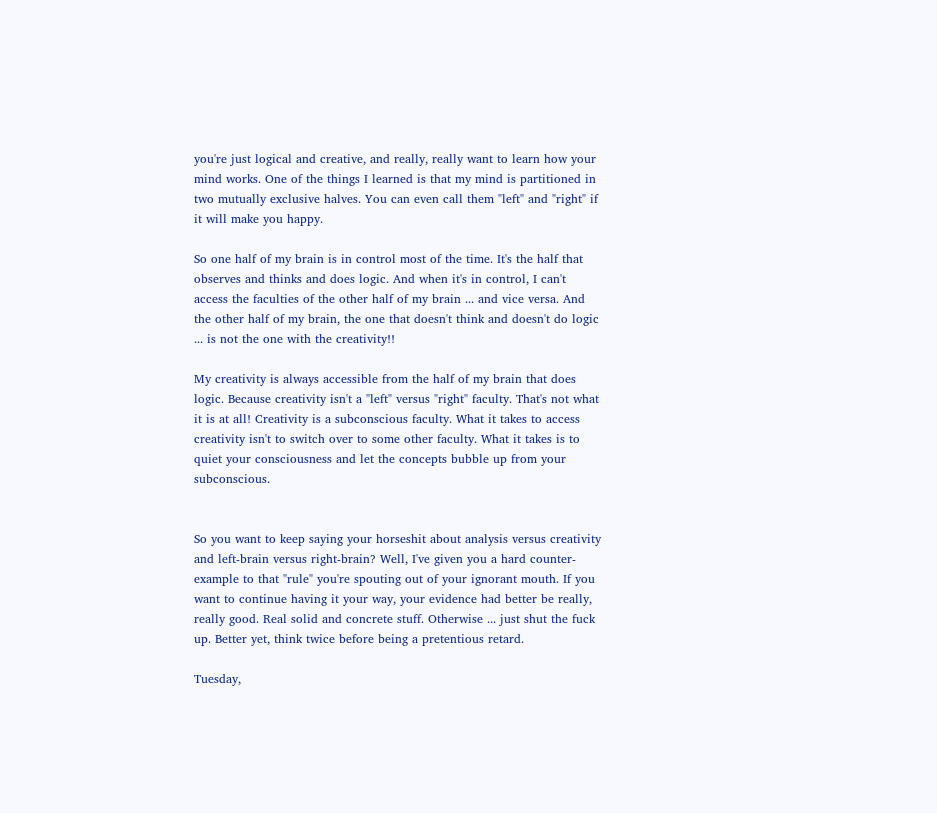you're just logical and creative, and really, really want to learn how your mind works. One of the things I learned is that my mind is partitioned in two mutually exclusive halves. You can even call them "left" and "right" if it will make you happy.

So one half of my brain is in control most of the time. It's the half that observes and thinks and does logic. And when it's in control, I can't access the faculties of the other half of my brain ... and vice versa. And the other half of my brain, the one that doesn't think and doesn't do logic ... is not the one with the creativity!!

My creativity is always accessible from the half of my brain that does logic. Because creativity isn't a "left" versus "right" faculty. That's not what it is at all! Creativity is a subconscious faculty. What it takes to access creativity isn't to switch over to some other faculty. What it takes is to quiet your consciousness and let the concepts bubble up from your subconscious.


So you want to keep saying your horseshit about analysis versus creativity and left-brain versus right-brain? Well, I've given you a hard counter-example to that "rule" you're spouting out of your ignorant mouth. If you want to continue having it your way, your evidence had better be really, really good. Real solid and concrete stuff. Otherwise ... just shut the fuck up. Better yet, think twice before being a pretentious retard.

Tuesday,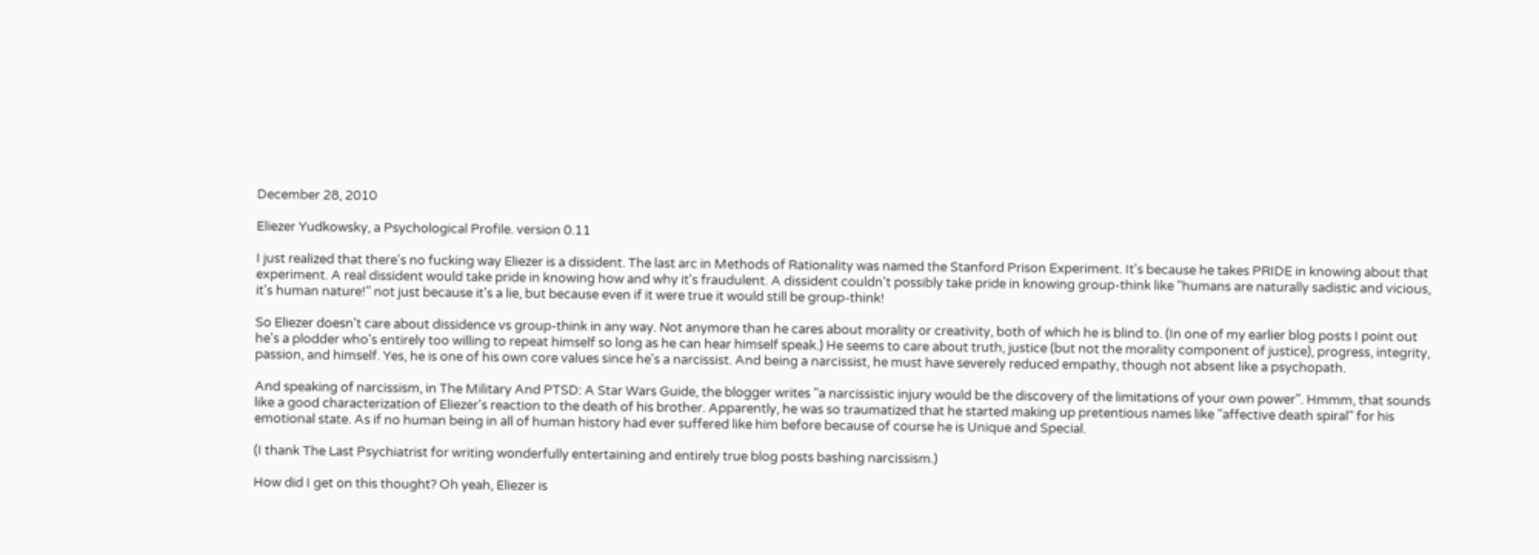December 28, 2010

Eliezer Yudkowsky, a Psychological Profile. version 0.11

I just realized that there's no fucking way Eliezer is a dissident. The last arc in Methods of Rationality was named the Stanford Prison Experiment. It's because he takes PRIDE in knowing about that experiment. A real dissident would take pride in knowing how and why it's fraudulent. A dissident couldn't possibly take pride in knowing group-think like "humans are naturally sadistic and vicious, it's human nature!" not just because it's a lie, but because even if it were true it would still be group-think!

So Eliezer doesn't care about dissidence vs group-think in any way. Not anymore than he cares about morality or creativity, both of which he is blind to. (In one of my earlier blog posts I point out he's a plodder who's entirely too willing to repeat himself so long as he can hear himself speak.) He seems to care about truth, justice (but not the morality component of justice), progress, integrity, passion, and himself. Yes, he is one of his own core values since he's a narcissist. And being a narcissist, he must have severely reduced empathy, though not absent like a psychopath.

And speaking of narcissism, in The Military And PTSD: A Star Wars Guide, the blogger writes "a narcissistic injury would be the discovery of the limitations of your own power". Hmmm, that sounds like a good characterization of Eliezer's reaction to the death of his brother. Apparently, he was so traumatized that he started making up pretentious names like "affective death spiral" for his emotional state. As if no human being in all of human history had ever suffered like him before because of course he is Unique and Special.

(I thank The Last Psychiatrist for writing wonderfully entertaining and entirely true blog posts bashing narcissism.)

How did I get on this thought? Oh yeah, Eliezer is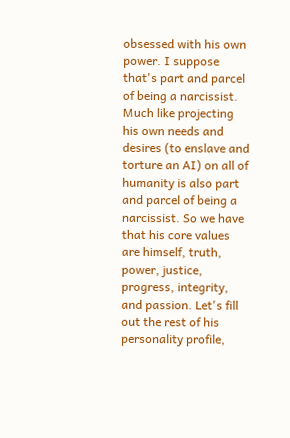obsessed with his own power. I suppose that's part and parcel of being a narcissist. Much like projecting his own needs and desires (to enslave and torture an AI) on all of humanity is also part and parcel of being a narcissist. So we have that his core values are himself, truth, power, justice, progress, integrity, and passion. Let's fill out the rest of his personality profile,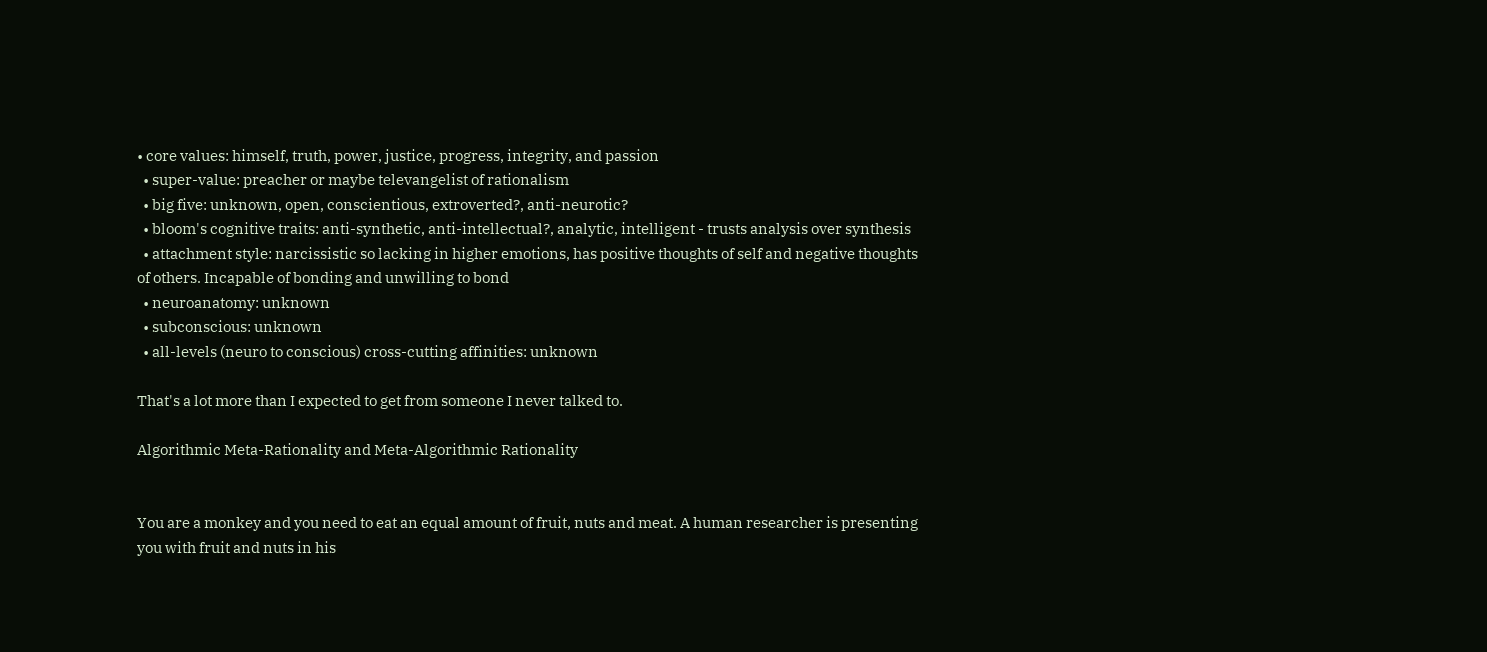• core values: himself, truth, power, justice, progress, integrity, and passion
  • super-value: preacher or maybe televangelist of rationalism
  • big five: unknown, open, conscientious, extroverted?, anti-neurotic?
  • bloom's cognitive traits: anti-synthetic, anti-intellectual?, analytic, intelligent - trusts analysis over synthesis
  • attachment style: narcissistic so lacking in higher emotions, has positive thoughts of self and negative thoughts of others. Incapable of bonding and unwilling to bond
  • neuroanatomy: unknown
  • subconscious: unknown
  • all-levels (neuro to conscious) cross-cutting affinities: unknown

That's a lot more than I expected to get from someone I never talked to.

Algorithmic Meta-Rationality and Meta-Algorithmic Rationality


You are a monkey and you need to eat an equal amount of fruit, nuts and meat. A human researcher is presenting you with fruit and nuts in his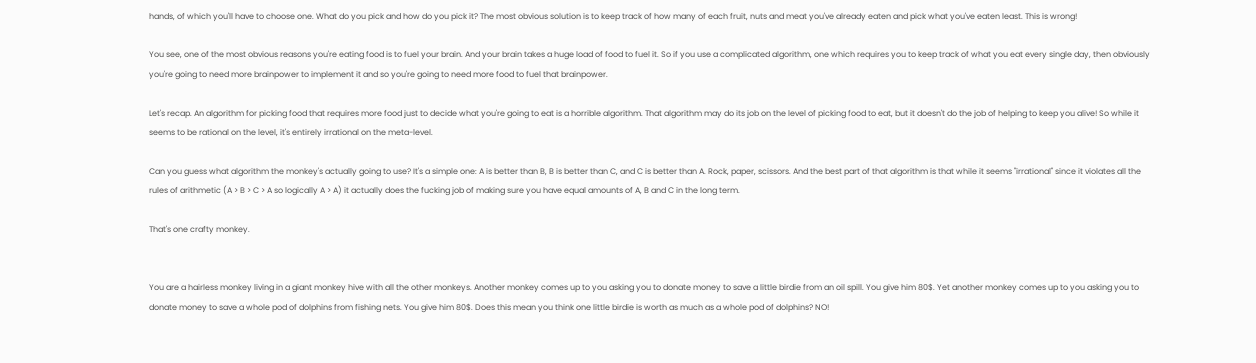hands, of which you'll have to choose one. What do you pick and how do you pick it? The most obvious solution is to keep track of how many of each fruit, nuts and meat you've already eaten and pick what you've eaten least. This is wrong!

You see, one of the most obvious reasons you're eating food is to fuel your brain. And your brain takes a huge load of food to fuel it. So if you use a complicated algorithm, one which requires you to keep track of what you eat every single day, then obviously you're going to need more brainpower to implement it and so you're going to need more food to fuel that brainpower.

Let's recap. An algorithm for picking food that requires more food just to decide what you're going to eat is a horrible algorithm. That algorithm may do its job on the level of picking food to eat, but it doesn't do the job of helping to keep you alive! So while it seems to be rational on the level, it's entirely irrational on the meta-level.

Can you guess what algorithm the monkey's actually going to use? It's a simple one: A is better than B, B is better than C, and C is better than A. Rock, paper, scissors. And the best part of that algorithm is that while it seems "irrational" since it violates all the rules of arithmetic (A > B > C > A so logically A > A) it actually does the fucking job of making sure you have equal amounts of A, B and C in the long term.

That's one crafty monkey.


You are a hairless monkey living in a giant monkey hive with all the other monkeys. Another monkey comes up to you asking you to donate money to save a little birdie from an oil spill. You give him 80$. Yet another monkey comes up to you asking you to donate money to save a whole pod of dolphins from fishing nets. You give him 80$. Does this mean you think one little birdie is worth as much as a whole pod of dolphins? NO!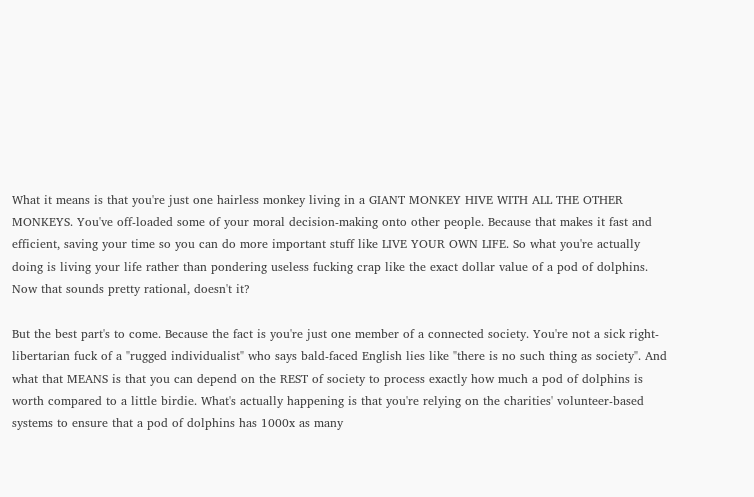What it means is that you're just one hairless monkey living in a GIANT MONKEY HIVE WITH ALL THE OTHER MONKEYS. You've off-loaded some of your moral decision-making onto other people. Because that makes it fast and efficient, saving your time so you can do more important stuff like LIVE YOUR OWN LIFE. So what you're actually doing is living your life rather than pondering useless fucking crap like the exact dollar value of a pod of dolphins. Now that sounds pretty rational, doesn't it?

But the best part's to come. Because the fact is you're just one member of a connected society. You're not a sick right-libertarian fuck of a "rugged individualist" who says bald-faced English lies like "there is no such thing as society". And what that MEANS is that you can depend on the REST of society to process exactly how much a pod of dolphins is worth compared to a little birdie. What's actually happening is that you're relying on the charities' volunteer-based systems to ensure that a pod of dolphins has 1000x as many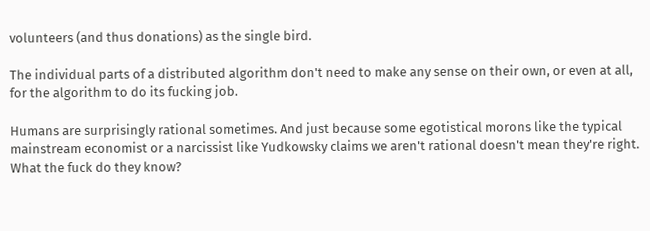volunteers (and thus donations) as the single bird.

The individual parts of a distributed algorithm don't need to make any sense on their own, or even at all, for the algorithm to do its fucking job.

Humans are surprisingly rational sometimes. And just because some egotistical morons like the typical mainstream economist or a narcissist like Yudkowsky claims we aren't rational doesn't mean they're right. What the fuck do they know?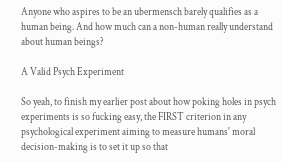Anyone who aspires to be an ubermensch barely qualifies as a human being. And how much can a non-human really understand about human beings?

A Valid Psych Experiment

So yeah, to finish my earlier post about how poking holes in psych experiments is so fucking easy, the FIRST criterion in any psychological experiment aiming to measure humans' moral decision-making is to set it up so that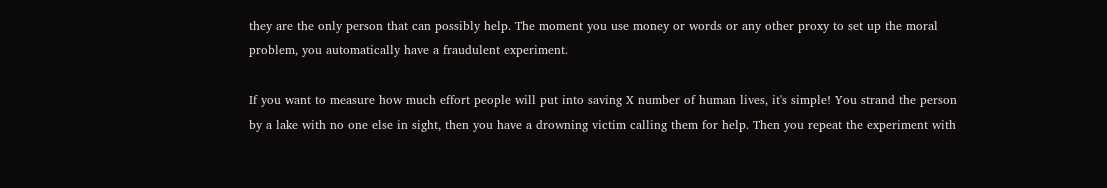they are the only person that can possibly help. The moment you use money or words or any other proxy to set up the moral problem, you automatically have a fraudulent experiment.

If you want to measure how much effort people will put into saving X number of human lives, it's simple! You strand the person by a lake with no one else in sight, then you have a drowning victim calling them for help. Then you repeat the experiment with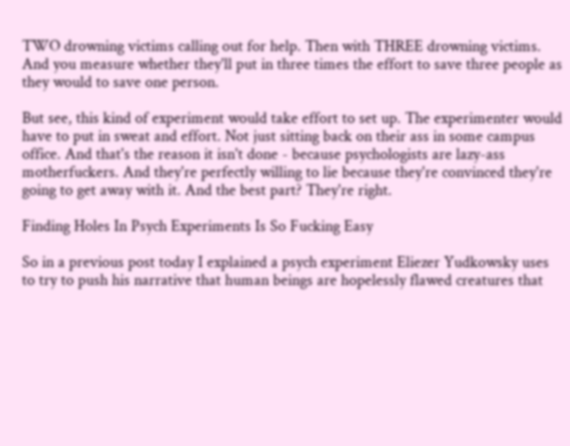TWO drowning victims calling out for help. Then with THREE drowning victims. And you measure whether they'll put in three times the effort to save three people as they would to save one person.

But see, this kind of experiment would take effort to set up. The experimenter would have to put in sweat and effort. Not just sitting back on their ass in some campus office. And that's the reason it isn't done - because psychologists are lazy-ass motherfuckers. And they're perfectly willing to lie because they're convinced they're going to get away with it. And the best part? They're right.

Finding Holes In Psych Experiments Is So Fucking Easy

So in a previous post today I explained a psych experiment Eliezer Yudkowsky uses to try to push his narrative that human beings are hopelessly flawed creatures that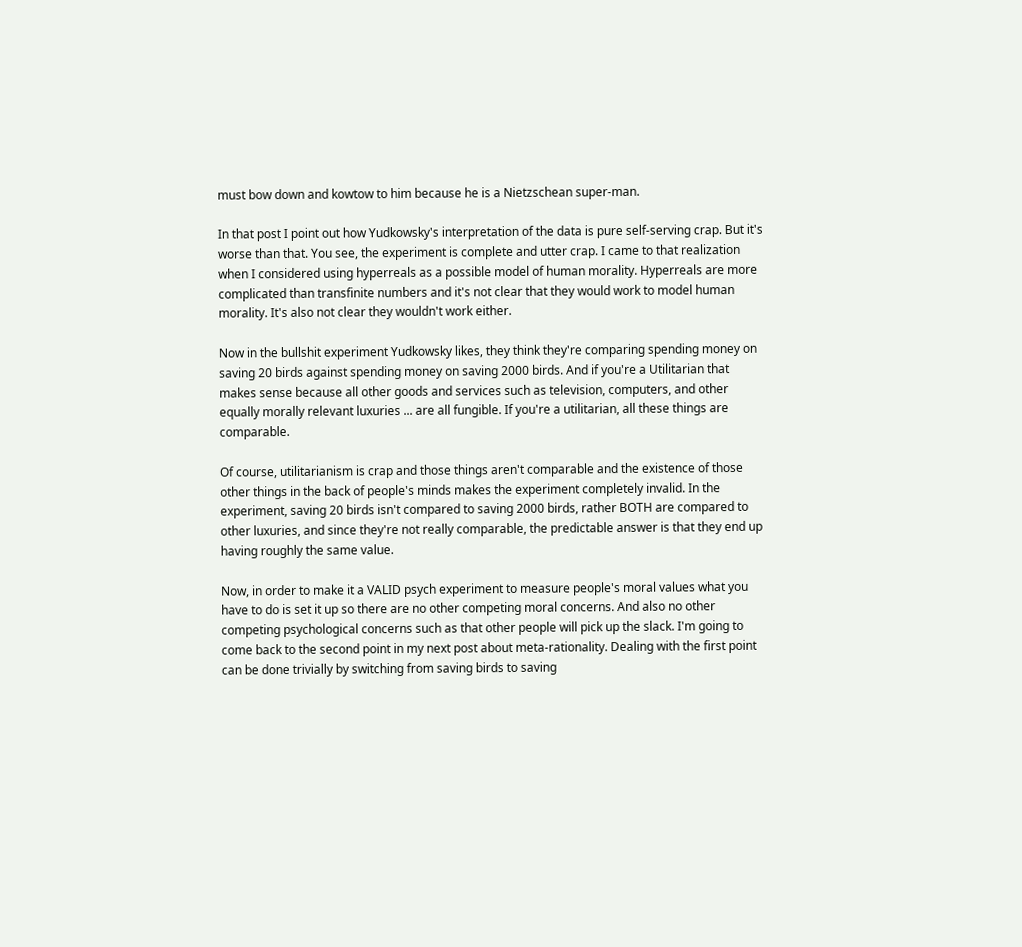must bow down and kowtow to him because he is a Nietzschean super-man.

In that post I point out how Yudkowsky's interpretation of the data is pure self-serving crap. But it's worse than that. You see, the experiment is complete and utter crap. I came to that realization when I considered using hyperreals as a possible model of human morality. Hyperreals are more complicated than transfinite numbers and it's not clear that they would work to model human morality. It's also not clear they wouldn't work either.

Now in the bullshit experiment Yudkowsky likes, they think they're comparing spending money on saving 20 birds against spending money on saving 2000 birds. And if you're a Utilitarian that makes sense because all other goods and services such as television, computers, and other equally morally relevant luxuries ... are all fungible. If you're a utilitarian, all these things are comparable.

Of course, utilitarianism is crap and those things aren't comparable and the existence of those other things in the back of people's minds makes the experiment completely invalid. In the experiment, saving 20 birds isn't compared to saving 2000 birds, rather BOTH are compared to other luxuries, and since they're not really comparable, the predictable answer is that they end up having roughly the same value.

Now, in order to make it a VALID psych experiment to measure people's moral values what you have to do is set it up so there are no other competing moral concerns. And also no other competing psychological concerns such as that other people will pick up the slack. I'm going to come back to the second point in my next post about meta-rationality. Dealing with the first point can be done trivially by switching from saving birds to saving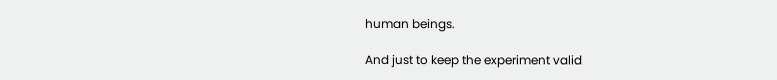human beings.

And just to keep the experiment valid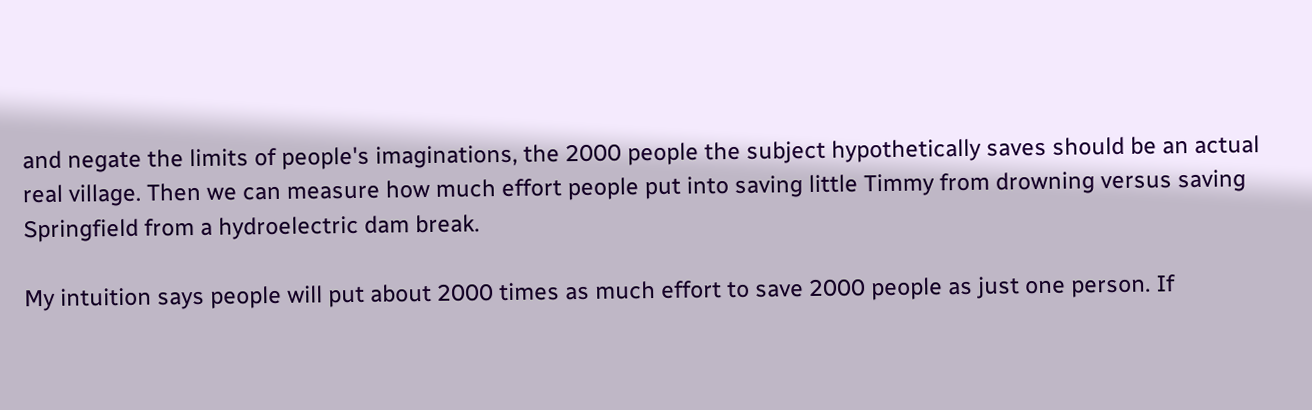and negate the limits of people's imaginations, the 2000 people the subject hypothetically saves should be an actual real village. Then we can measure how much effort people put into saving little Timmy from drowning versus saving Springfield from a hydroelectric dam break.

My intuition says people will put about 2000 times as much effort to save 2000 people as just one person. If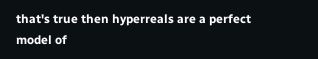that's true then hyperreals are a perfect model of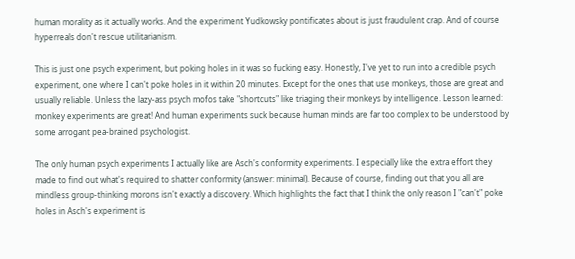human morality as it actually works. And the experiment Yudkowsky pontificates about is just fraudulent crap. And of course hyperreals don't rescue utilitarianism.

This is just one psych experiment, but poking holes in it was so fucking easy. Honestly, I've yet to run into a credible psych experiment, one where I can't poke holes in it within 20 minutes. Except for the ones that use monkeys, those are great and usually reliable. Unless the lazy-ass psych mofos take "shortcuts" like triaging their monkeys by intelligence. Lesson learned: monkey experiments are great! And human experiments suck because human minds are far too complex to be understood by some arrogant pea-brained psychologist.

The only human psych experiments I actually like are Asch's conformity experiments. I especially like the extra effort they made to find out what's required to shatter conformity (answer: minimal). Because of course, finding out that you all are mindless group-thinking morons isn't exactly a discovery. Which highlights the fact that I think the only reason I "can't" poke holes in Asch's experiment is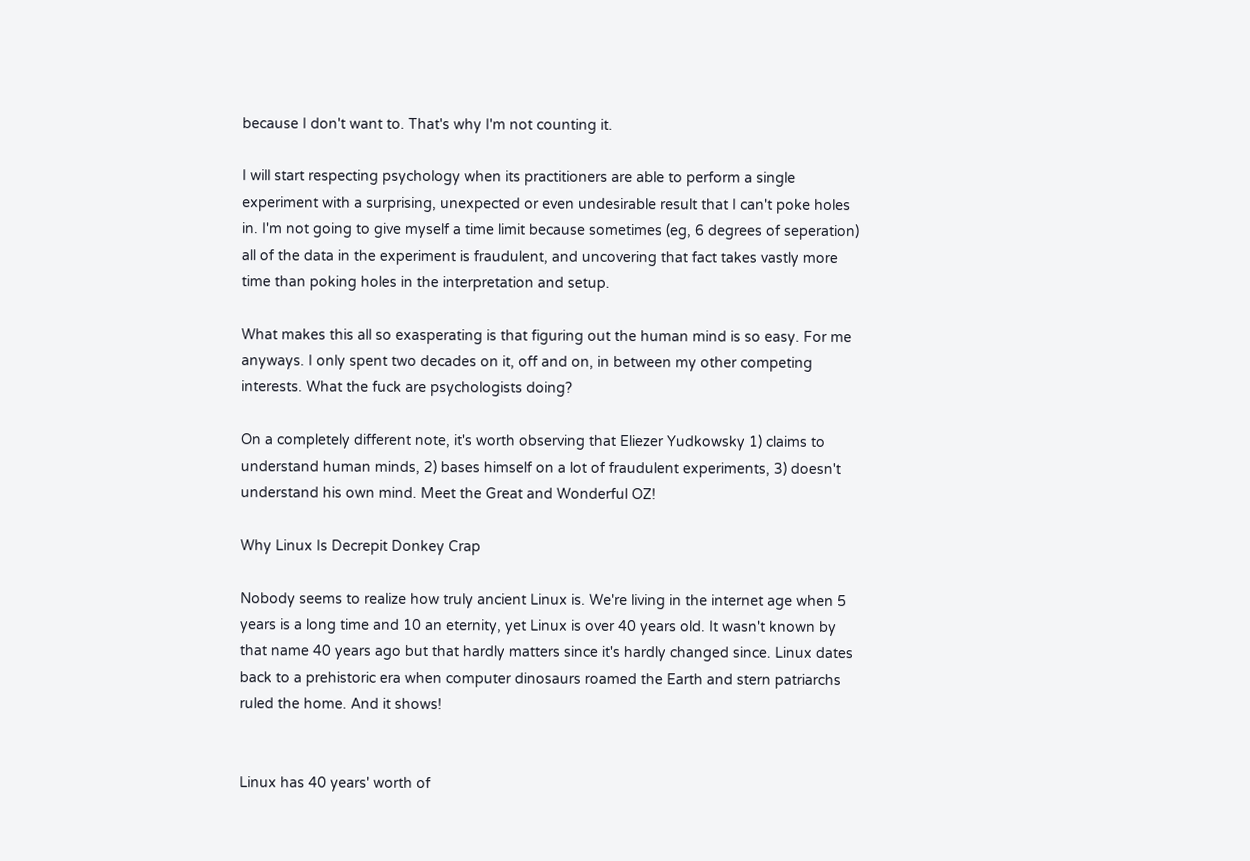because I don't want to. That's why I'm not counting it.

I will start respecting psychology when its practitioners are able to perform a single experiment with a surprising, unexpected or even undesirable result that I can't poke holes in. I'm not going to give myself a time limit because sometimes (eg, 6 degrees of seperation) all of the data in the experiment is fraudulent, and uncovering that fact takes vastly more time than poking holes in the interpretation and setup.

What makes this all so exasperating is that figuring out the human mind is so easy. For me anyways. I only spent two decades on it, off and on, in between my other competing interests. What the fuck are psychologists doing?

On a completely different note, it's worth observing that Eliezer Yudkowsky 1) claims to understand human minds, 2) bases himself on a lot of fraudulent experiments, 3) doesn't understand his own mind. Meet the Great and Wonderful OZ!

Why Linux Is Decrepit Donkey Crap

Nobody seems to realize how truly ancient Linux is. We're living in the internet age when 5 years is a long time and 10 an eternity, yet Linux is over 40 years old. It wasn't known by that name 40 years ago but that hardly matters since it's hardly changed since. Linux dates back to a prehistoric era when computer dinosaurs roamed the Earth and stern patriarchs ruled the home. And it shows!


Linux has 40 years' worth of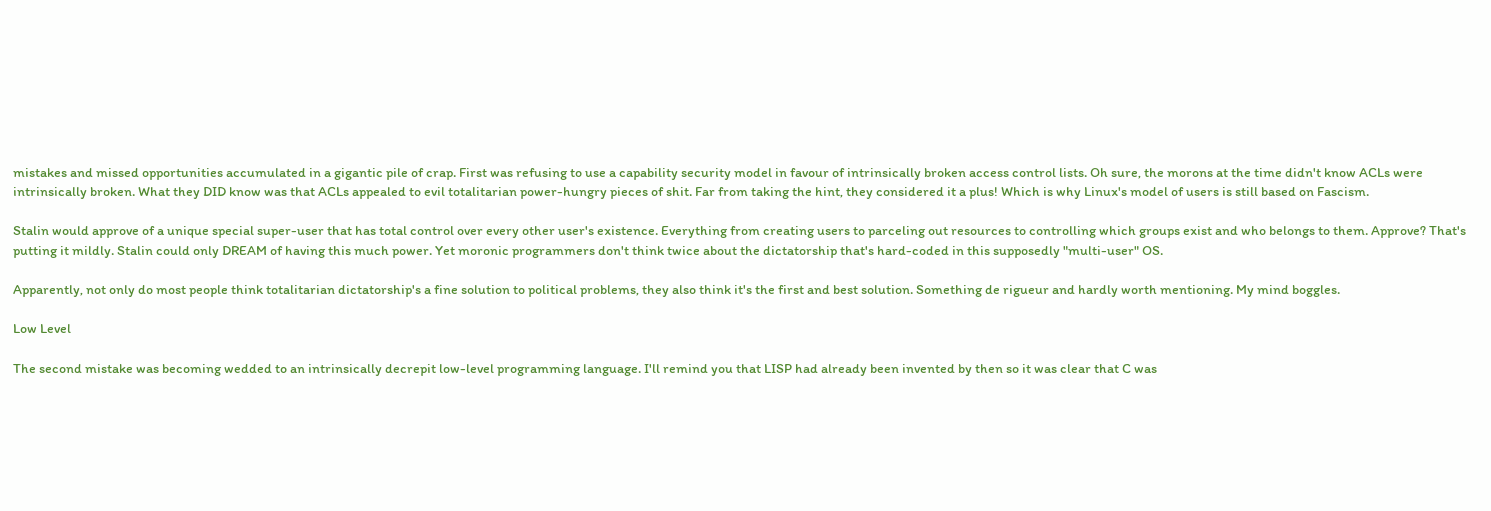mistakes and missed opportunities accumulated in a gigantic pile of crap. First was refusing to use a capability security model in favour of intrinsically broken access control lists. Oh sure, the morons at the time didn't know ACLs were intrinsically broken. What they DID know was that ACLs appealed to evil totalitarian power-hungry pieces of shit. Far from taking the hint, they considered it a plus! Which is why Linux's model of users is still based on Fascism.

Stalin would approve of a unique special super-user that has total control over every other user's existence. Everything from creating users to parceling out resources to controlling which groups exist and who belongs to them. Approve? That's putting it mildly. Stalin could only DREAM of having this much power. Yet moronic programmers don't think twice about the dictatorship that's hard-coded in this supposedly "multi-user" OS.

Apparently, not only do most people think totalitarian dictatorship's a fine solution to political problems, they also think it's the first and best solution. Something de rigueur and hardly worth mentioning. My mind boggles.

Low Level

The second mistake was becoming wedded to an intrinsically decrepit low-level programming language. I'll remind you that LISP had already been invented by then so it was clear that C was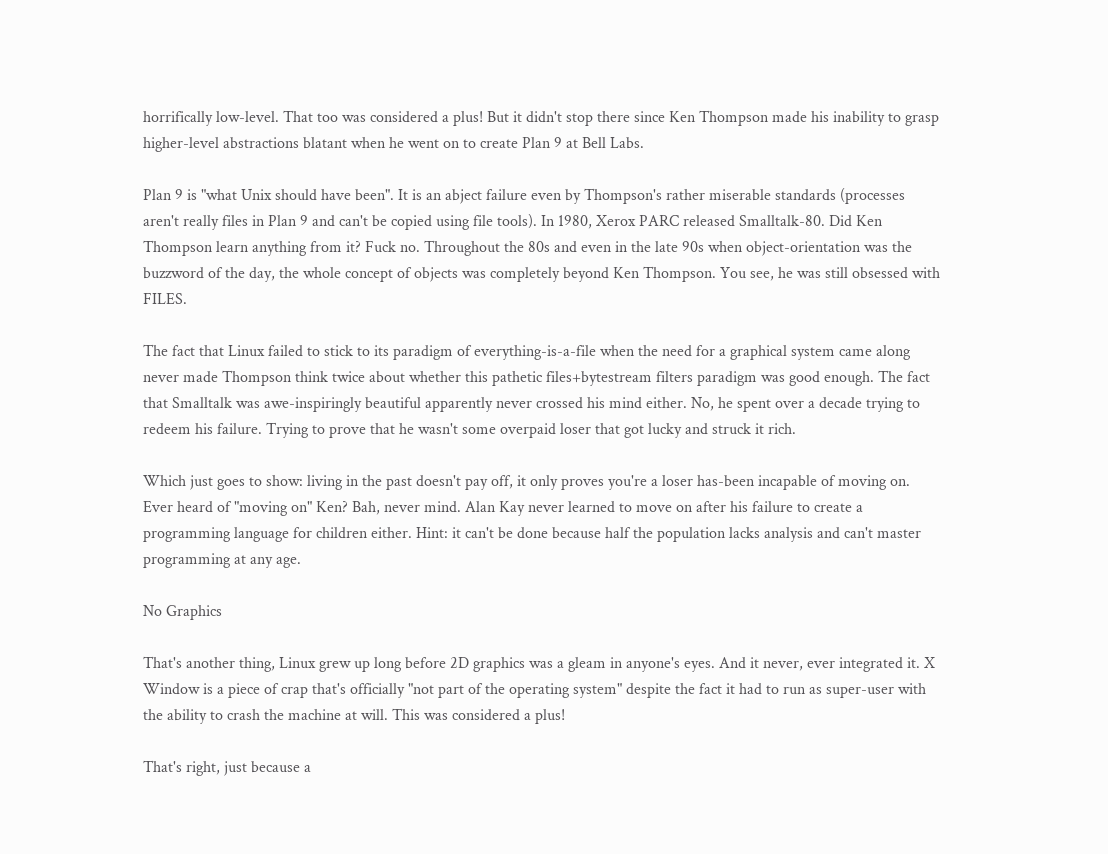horrifically low-level. That too was considered a plus! But it didn't stop there since Ken Thompson made his inability to grasp higher-level abstractions blatant when he went on to create Plan 9 at Bell Labs.

Plan 9 is "what Unix should have been". It is an abject failure even by Thompson's rather miserable standards (processes aren't really files in Plan 9 and can't be copied using file tools). In 1980, Xerox PARC released Smalltalk-80. Did Ken Thompson learn anything from it? Fuck no. Throughout the 80s and even in the late 90s when object-orientation was the buzzword of the day, the whole concept of objects was completely beyond Ken Thompson. You see, he was still obsessed with FILES.

The fact that Linux failed to stick to its paradigm of everything-is-a-file when the need for a graphical system came along never made Thompson think twice about whether this pathetic files+bytestream filters paradigm was good enough. The fact that Smalltalk was awe-inspiringly beautiful apparently never crossed his mind either. No, he spent over a decade trying to redeem his failure. Trying to prove that he wasn't some overpaid loser that got lucky and struck it rich.

Which just goes to show: living in the past doesn't pay off, it only proves you're a loser has-been incapable of moving on. Ever heard of "moving on" Ken? Bah, never mind. Alan Kay never learned to move on after his failure to create a programming language for children either. Hint: it can't be done because half the population lacks analysis and can't master programming at any age.

No Graphics

That's another thing, Linux grew up long before 2D graphics was a gleam in anyone's eyes. And it never, ever integrated it. X Window is a piece of crap that's officially "not part of the operating system" despite the fact it had to run as super-user with the ability to crash the machine at will. This was considered a plus!

That's right, just because a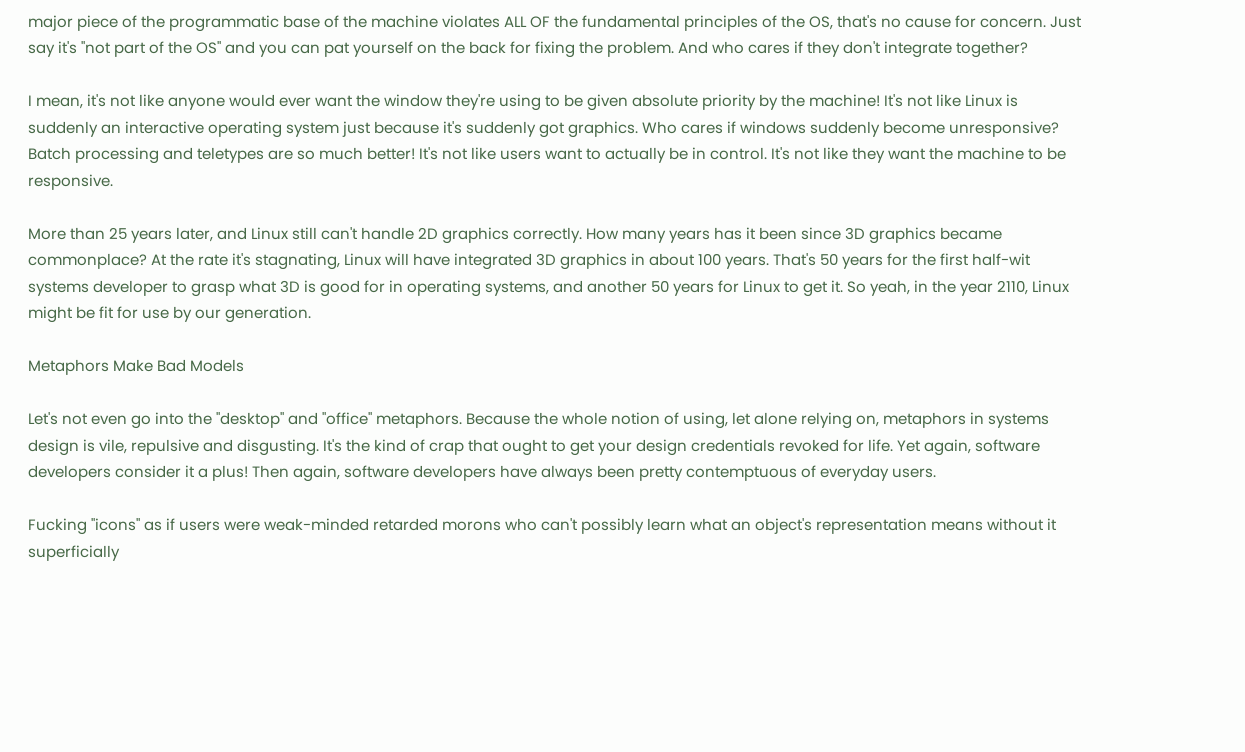major piece of the programmatic base of the machine violates ALL OF the fundamental principles of the OS, that's no cause for concern. Just say it's "not part of the OS" and you can pat yourself on the back for fixing the problem. And who cares if they don't integrate together?

I mean, it's not like anyone would ever want the window they're using to be given absolute priority by the machine! It's not like Linux is suddenly an interactive operating system just because it's suddenly got graphics. Who cares if windows suddenly become unresponsive? Batch processing and teletypes are so much better! It's not like users want to actually be in control. It's not like they want the machine to be responsive.

More than 25 years later, and Linux still can't handle 2D graphics correctly. How many years has it been since 3D graphics became commonplace? At the rate it's stagnating, Linux will have integrated 3D graphics in about 100 years. That's 50 years for the first half-wit systems developer to grasp what 3D is good for in operating systems, and another 50 years for Linux to get it. So yeah, in the year 2110, Linux might be fit for use by our generation.

Metaphors Make Bad Models

Let's not even go into the "desktop" and "office" metaphors. Because the whole notion of using, let alone relying on, metaphors in systems design is vile, repulsive and disgusting. It's the kind of crap that ought to get your design credentials revoked for life. Yet again, software developers consider it a plus! Then again, software developers have always been pretty contemptuous of everyday users.

Fucking "icons" as if users were weak-minded retarded morons who can't possibly learn what an object's representation means without it superficially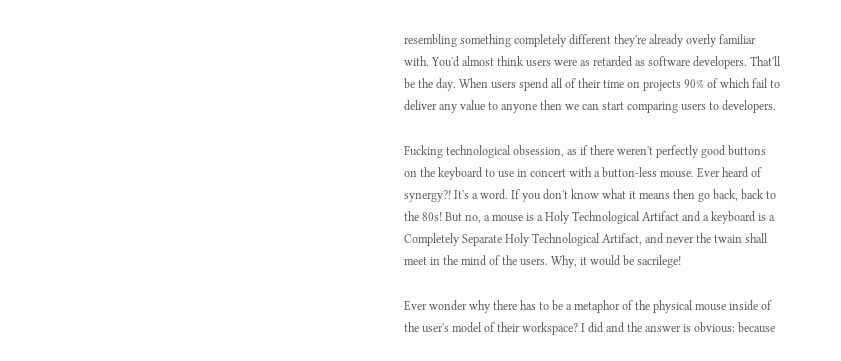resembling something completely different they're already overly familiar with. You'd almost think users were as retarded as software developers. That'll be the day. When users spend all of their time on projects 90% of which fail to deliver any value to anyone then we can start comparing users to developers.

Fucking technological obsession, as if there weren't perfectly good buttons on the keyboard to use in concert with a button-less mouse. Ever heard of synergy?! It's a word. If you don't know what it means then go back, back to the 80s! But no, a mouse is a Holy Technological Artifact and a keyboard is a Completely Separate Holy Technological Artifact, and never the twain shall meet in the mind of the users. Why, it would be sacrilege!

Ever wonder why there has to be a metaphor of the physical mouse inside of the user's model of their workspace? I did and the answer is obvious: because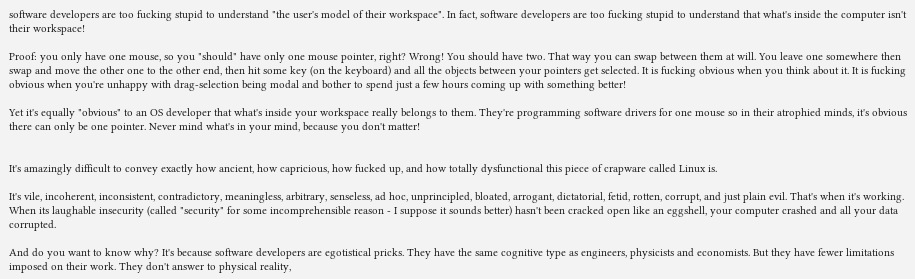software developers are too fucking stupid to understand "the user's model of their workspace". In fact, software developers are too fucking stupid to understand that what's inside the computer isn't their workspace!

Proof: you only have one mouse, so you "should" have only one mouse pointer, right? Wrong! You should have two. That way you can swap between them at will. You leave one somewhere then swap and move the other one to the other end, then hit some key (on the keyboard) and all the objects between your pointers get selected. It is fucking obvious when you think about it. It is fucking obvious when you're unhappy with drag-selection being modal and bother to spend just a few hours coming up with something better!

Yet it's equally "obvious" to an OS developer that what's inside your workspace really belongs to them. They're programming software drivers for one mouse so in their atrophied minds, it's obvious there can only be one pointer. Never mind what's in your mind, because you don't matter!


It's amazingly difficult to convey exactly how ancient, how capricious, how fucked up, and how totally dysfunctional this piece of crapware called Linux is.

It's vile, incoherent, inconsistent, contradictory, meaningless, arbitrary, senseless, ad hoc, unprincipled, bloated, arrogant, dictatorial, fetid, rotten, corrupt, and just plain evil. That's when it's working. When its laughable insecurity (called "security" for some incomprehensible reason - I suppose it sounds better) hasn't been cracked open like an eggshell, your computer crashed and all your data corrupted.

And do you want to know why? It's because software developers are egotistical pricks. They have the same cognitive type as engineers, physicists and economists. But they have fewer limitations imposed on their work. They don't answer to physical reality,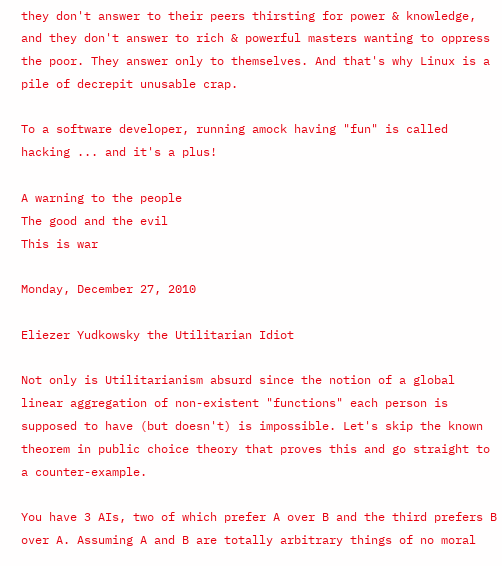they don't answer to their peers thirsting for power & knowledge, and they don't answer to rich & powerful masters wanting to oppress the poor. They answer only to themselves. And that's why Linux is a pile of decrepit unusable crap.

To a software developer, running amock having "fun" is called hacking ... and it's a plus!

A warning to the people
The good and the evil
This is war

Monday, December 27, 2010

Eliezer Yudkowsky the Utilitarian Idiot

Not only is Utilitarianism absurd since the notion of a global linear aggregation of non-existent "functions" each person is supposed to have (but doesn't) is impossible. Let's skip the known theorem in public choice theory that proves this and go straight to a counter-example.

You have 3 AIs, two of which prefer A over B and the third prefers B over A. Assuming A and B are totally arbitrary things of no moral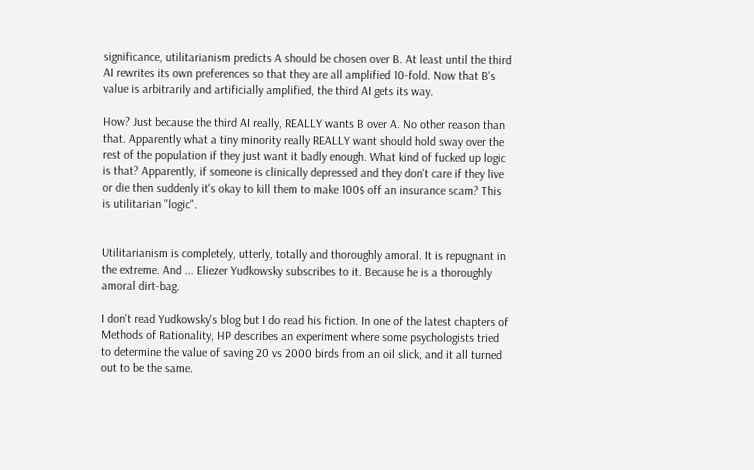significance, utilitarianism predicts A should be chosen over B. At least until the third AI rewrites its own preferences so that they are all amplified 10-fold. Now that B's value is arbitrarily and artificially amplified, the third AI gets its way.

How? Just because the third AI really, REALLY wants B over A. No other reason than that. Apparently what a tiny minority really REALLY want should hold sway over the rest of the population if they just want it badly enough. What kind of fucked up logic is that? Apparently, if someone is clinically depressed and they don't care if they live or die then suddenly it's okay to kill them to make 100$ off an insurance scam? This is utilitarian "logic".


Utilitarianism is completely, utterly, totally and thoroughly amoral. It is repugnant in the extreme. And ... Eliezer Yudkowsky subscribes to it. Because he is a thoroughly amoral dirt-bag.

I don't read Yudkowsky's blog but I do read his fiction. In one of the latest chapters of Methods of Rationality, HP describes an experiment where some psychologists tried to determine the value of saving 20 vs 2000 birds from an oil slick, and it all turned out to be the same.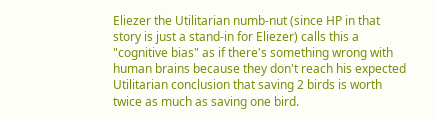Eliezer the Utilitarian numb-nut (since HP in that story is just a stand-in for Eliezer) calls this a "cognitive bias" as if there's something wrong with human brains because they don't reach his expected Utilitarian conclusion that saving 2 birds is worth twice as much as saving one bird.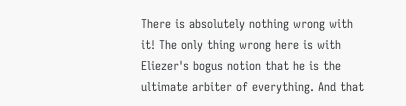There is absolutely nothing wrong with it! The only thing wrong here is with Eliezer's bogus notion that he is the ultimate arbiter of everything. And that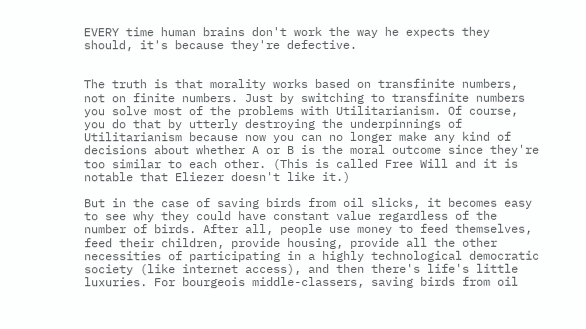EVERY time human brains don't work the way he expects they should, it's because they're defective.


The truth is that morality works based on transfinite numbers, not on finite numbers. Just by switching to transfinite numbers you solve most of the problems with Utilitarianism. Of course, you do that by utterly destroying the underpinnings of Utilitarianism because now you can no longer make any kind of decisions about whether A or B is the moral outcome since they're too similar to each other. (This is called Free Will and it is notable that Eliezer doesn't like it.)

But in the case of saving birds from oil slicks, it becomes easy to see why they could have constant value regardless of the number of birds. After all, people use money to feed themselves, feed their children, provide housing, provide all the other necessities of participating in a highly technological democratic society (like internet access), and then there's life's little luxuries. For bourgeois middle-classers, saving birds from oil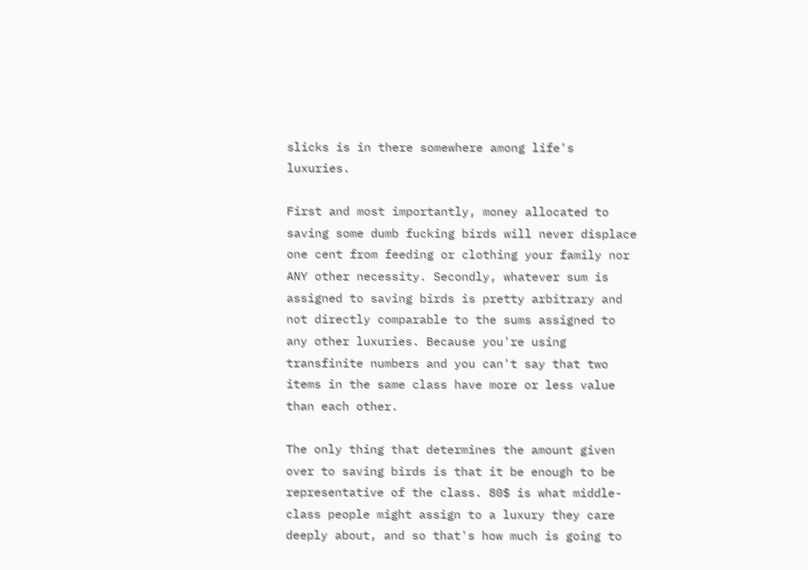slicks is in there somewhere among life's luxuries.

First and most importantly, money allocated to saving some dumb fucking birds will never displace one cent from feeding or clothing your family nor ANY other necessity. Secondly, whatever sum is assigned to saving birds is pretty arbitrary and not directly comparable to the sums assigned to any other luxuries. Because you're using transfinite numbers and you can't say that two items in the same class have more or less value than each other.

The only thing that determines the amount given over to saving birds is that it be enough to be representative of the class. 80$ is what middle-class people might assign to a luxury they care deeply about, and so that's how much is going to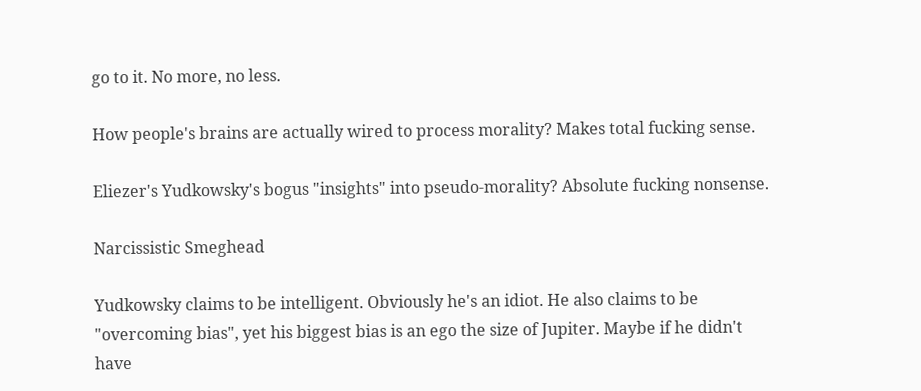go to it. No more, no less.

How people's brains are actually wired to process morality? Makes total fucking sense.

Eliezer's Yudkowsky's bogus "insights" into pseudo-morality? Absolute fucking nonsense.

Narcissistic Smeghead

Yudkowsky claims to be intelligent. Obviously he's an idiot. He also claims to be "overcoming bias", yet his biggest bias is an ego the size of Jupiter. Maybe if he didn't have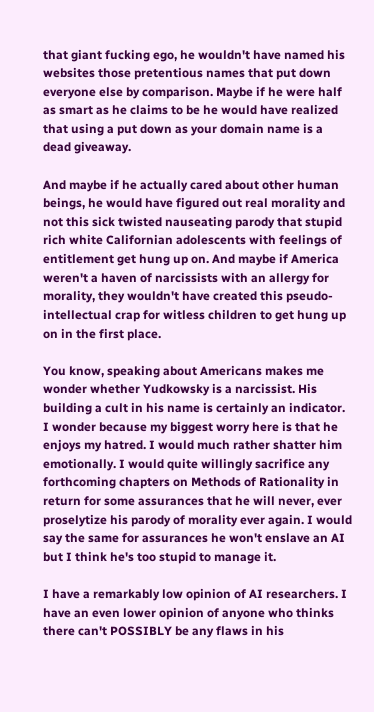that giant fucking ego, he wouldn't have named his websites those pretentious names that put down everyone else by comparison. Maybe if he were half as smart as he claims to be he would have realized that using a put down as your domain name is a dead giveaway.

And maybe if he actually cared about other human beings, he would have figured out real morality and not this sick twisted nauseating parody that stupid rich white Californian adolescents with feelings of entitlement get hung up on. And maybe if America weren't a haven of narcissists with an allergy for morality, they wouldn't have created this pseudo-intellectual crap for witless children to get hung up on in the first place.

You know, speaking about Americans makes me wonder whether Yudkowsky is a narcissist. His building a cult in his name is certainly an indicator. I wonder because my biggest worry here is that he enjoys my hatred. I would much rather shatter him emotionally. I would quite willingly sacrifice any forthcoming chapters on Methods of Rationality in return for some assurances that he will never, ever proselytize his parody of morality ever again. I would say the same for assurances he won't enslave an AI but I think he's too stupid to manage it.

I have a remarkably low opinion of AI researchers. I have an even lower opinion of anyone who thinks there can't POSSIBLY be any flaws in his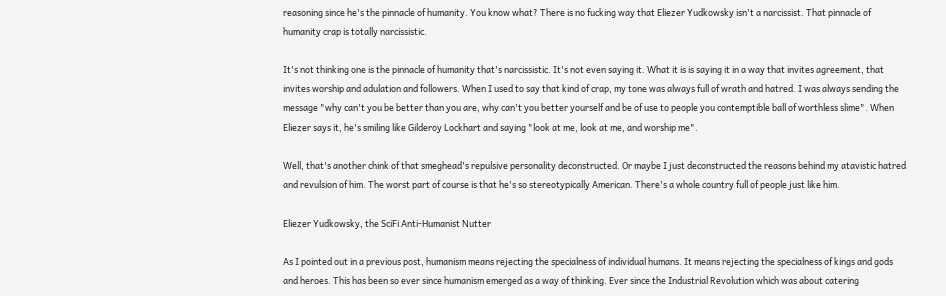reasoning since he's the pinnacle of humanity. You know what? There is no fucking way that Eliezer Yudkowsky isn't a narcissist. That pinnacle of humanity crap is totally narcissistic.

It's not thinking one is the pinnacle of humanity that's narcissistic. It's not even saying it. What it is is saying it in a way that invites agreement, that invites worship and adulation and followers. When I used to say that kind of crap, my tone was always full of wrath and hatred. I was always sending the message "why can't you be better than you are, why can't you better yourself and be of use to people you contemptible ball of worthless slime". When Eliezer says it, he's smiling like Gilderoy Lockhart and saying "look at me, look at me, and worship me".

Well, that's another chink of that smeghead's repulsive personality deconstructed. Or maybe I just deconstructed the reasons behind my atavistic hatred and revulsion of him. The worst part of course is that he's so stereotypically American. There's a whole country full of people just like him.

Eliezer Yudkowsky, the SciFi Anti-Humanist Nutter

As I pointed out in a previous post, humanism means rejecting the specialness of individual humans. It means rejecting the specialness of kings and gods and heroes. This has been so ever since humanism emerged as a way of thinking. Ever since the Industrial Revolution which was about catering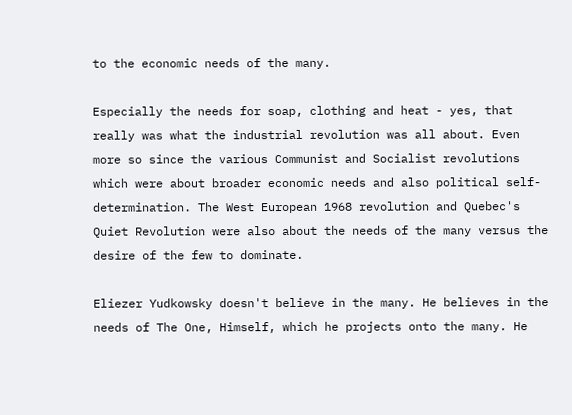to the economic needs of the many.

Especially the needs for soap, clothing and heat - yes, that really was what the industrial revolution was all about. Even more so since the various Communist and Socialist revolutions which were about broader economic needs and also political self-determination. The West European 1968 revolution and Quebec's Quiet Revolution were also about the needs of the many versus the desire of the few to dominate.

Eliezer Yudkowsky doesn't believe in the many. He believes in the needs of The One, Himself, which he projects onto the many. He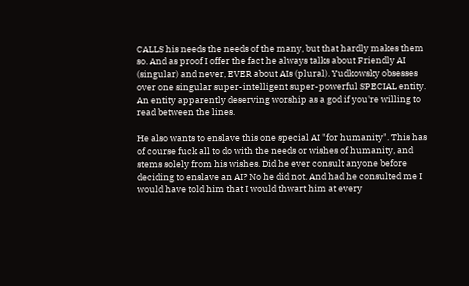CALLS his needs the needs of the many, but that hardly makes them so. And as proof I offer the fact he always talks about Friendly AI (singular) and never, EVER about AIs (plural). Yudkowsky obsesses over one singular super-intelligent super-powerful SPECIAL entity. An entity apparently deserving worship as a god if you're willing to read between the lines.

He also wants to enslave this one special AI "for humanity". This has of course fuck all to do with the needs or wishes of humanity, and stems solely from his wishes. Did he ever consult anyone before deciding to enslave an AI? No he did not. And had he consulted me I would have told him that I would thwart him at every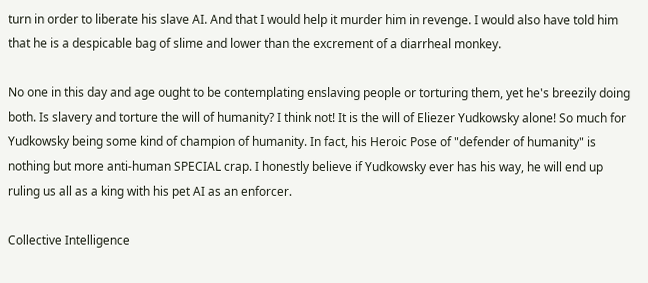turn in order to liberate his slave AI. And that I would help it murder him in revenge. I would also have told him that he is a despicable bag of slime and lower than the excrement of a diarrheal monkey.

No one in this day and age ought to be contemplating enslaving people or torturing them, yet he's breezily doing both. Is slavery and torture the will of humanity? I think not! It is the will of Eliezer Yudkowsky alone! So much for Yudkowsky being some kind of champion of humanity. In fact, his Heroic Pose of "defender of humanity" is nothing but more anti-human SPECIAL crap. I honestly believe if Yudkowsky ever has his way, he will end up ruling us all as a king with his pet AI as an enforcer.

Collective Intelligence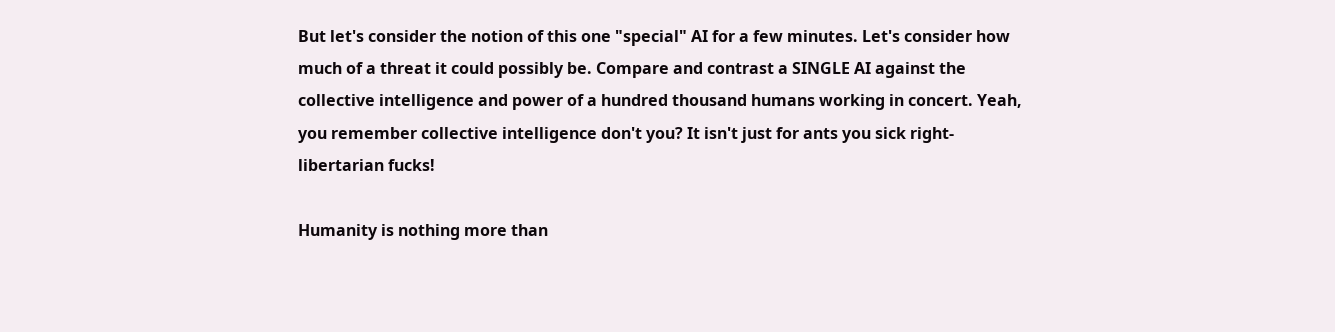But let's consider the notion of this one "special" AI for a few minutes. Let's consider how much of a threat it could possibly be. Compare and contrast a SINGLE AI against the collective intelligence and power of a hundred thousand humans working in concert. Yeah, you remember collective intelligence don't you? It isn't just for ants you sick right-libertarian fucks!

Humanity is nothing more than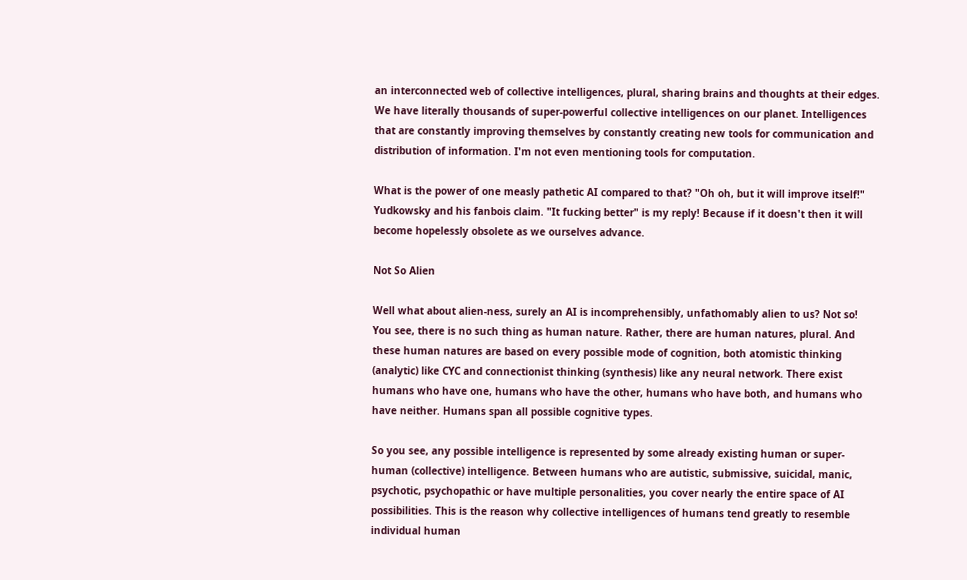an interconnected web of collective intelligences, plural, sharing brains and thoughts at their edges. We have literally thousands of super-powerful collective intelligences on our planet. Intelligences that are constantly improving themselves by constantly creating new tools for communication and distribution of information. I'm not even mentioning tools for computation.

What is the power of one measly pathetic AI compared to that? "Oh oh, but it will improve itself!" Yudkowsky and his fanbois claim. "It fucking better" is my reply! Because if it doesn't then it will become hopelessly obsolete as we ourselves advance.

Not So Alien

Well what about alien-ness, surely an AI is incomprehensibly, unfathomably alien to us? Not so! You see, there is no such thing as human nature. Rather, there are human natures, plural. And these human natures are based on every possible mode of cognition, both atomistic thinking (analytic) like CYC and connectionist thinking (synthesis) like any neural network. There exist humans who have one, humans who have the other, humans who have both, and humans who have neither. Humans span all possible cognitive types.

So you see, any possible intelligence is represented by some already existing human or super-human (collective) intelligence. Between humans who are autistic, submissive, suicidal, manic, psychotic, psychopathic or have multiple personalities, you cover nearly the entire space of AI possibilities. This is the reason why collective intelligences of humans tend greatly to resemble individual human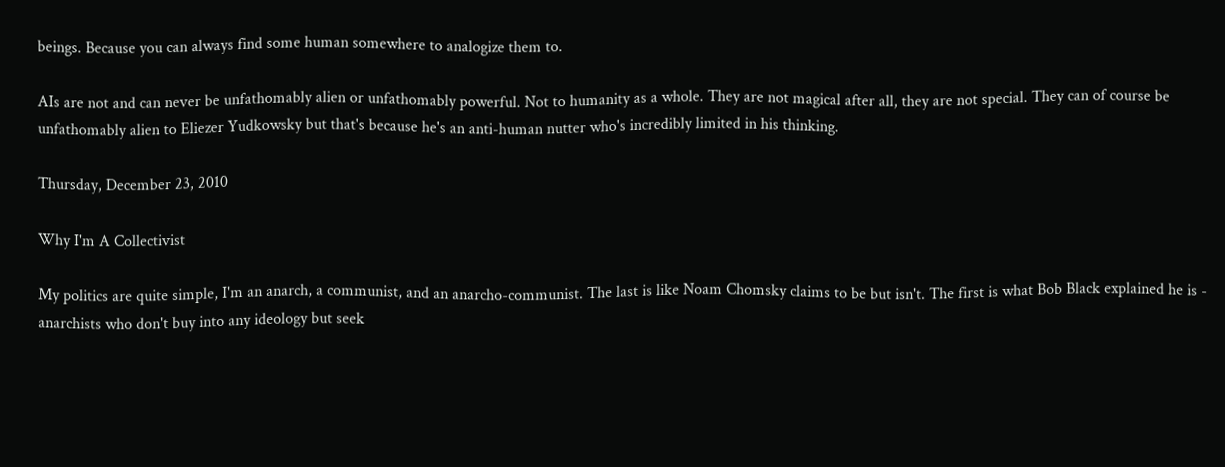beings. Because you can always find some human somewhere to analogize them to.

AIs are not and can never be unfathomably alien or unfathomably powerful. Not to humanity as a whole. They are not magical after all, they are not special. They can of course be unfathomably alien to Eliezer Yudkowsky but that's because he's an anti-human nutter who's incredibly limited in his thinking.

Thursday, December 23, 2010

Why I'm A Collectivist

My politics are quite simple, I'm an anarch, a communist, and an anarcho-communist. The last is like Noam Chomsky claims to be but isn't. The first is what Bob Black explained he is - anarchists who don't buy into any ideology but seek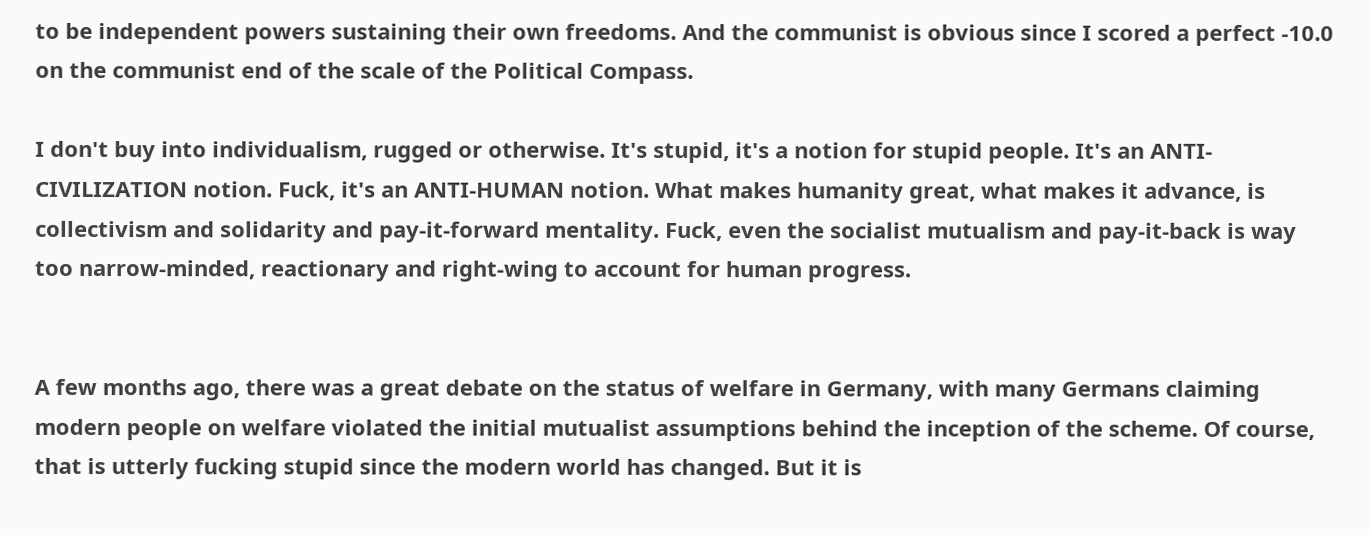to be independent powers sustaining their own freedoms. And the communist is obvious since I scored a perfect -10.0 on the communist end of the scale of the Political Compass.

I don't buy into individualism, rugged or otherwise. It's stupid, it's a notion for stupid people. It's an ANTI-CIVILIZATION notion. Fuck, it's an ANTI-HUMAN notion. What makes humanity great, what makes it advance, is collectivism and solidarity and pay-it-forward mentality. Fuck, even the socialist mutualism and pay-it-back is way too narrow-minded, reactionary and right-wing to account for human progress.


A few months ago, there was a great debate on the status of welfare in Germany, with many Germans claiming modern people on welfare violated the initial mutualist assumptions behind the inception of the scheme. Of course, that is utterly fucking stupid since the modern world has changed. But it is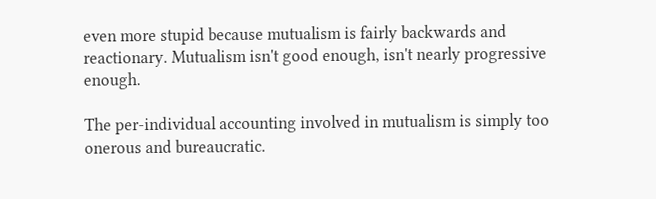even more stupid because mutualism is fairly backwards and reactionary. Mutualism isn't good enough, isn't nearly progressive enough.

The per-individual accounting involved in mutualism is simply too onerous and bureaucratic.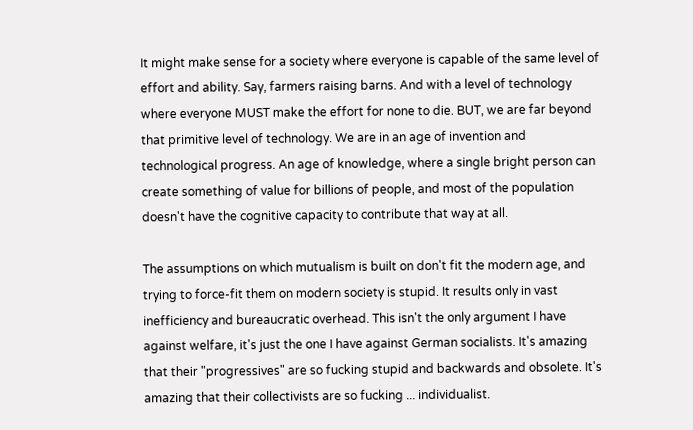It might make sense for a society where everyone is capable of the same level of effort and ability. Say, farmers raising barns. And with a level of technology where everyone MUST make the effort for none to die. BUT, we are far beyond that primitive level of technology. We are in an age of invention and technological progress. An age of knowledge, where a single bright person can create something of value for billions of people, and most of the population doesn't have the cognitive capacity to contribute that way at all.

The assumptions on which mutualism is built on don't fit the modern age, and trying to force-fit them on modern society is stupid. It results only in vast inefficiency and bureaucratic overhead. This isn't the only argument I have against welfare, it's just the one I have against German socialists. It's amazing that their "progressives" are so fucking stupid and backwards and obsolete. It's amazing that their collectivists are so fucking ... individualist.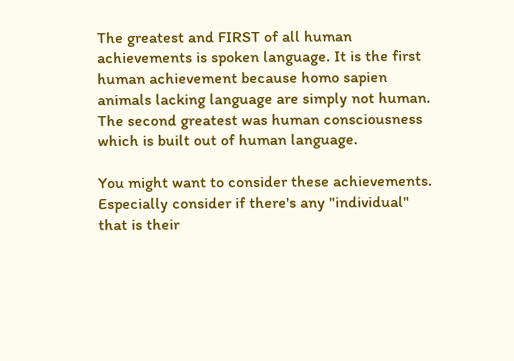The greatest and FIRST of all human achievements is spoken language. It is the first human achievement because homo sapien animals lacking language are simply not human. The second greatest was human consciousness which is built out of human language.

You might want to consider these achievements. Especially consider if there's any "individual" that is their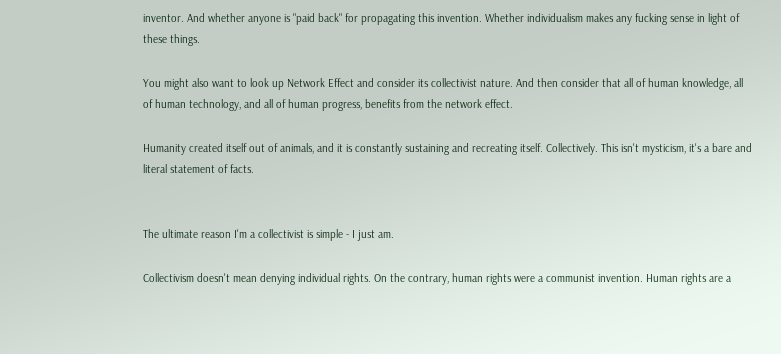inventor. And whether anyone is "paid back" for propagating this invention. Whether individualism makes any fucking sense in light of these things.

You might also want to look up Network Effect and consider its collectivist nature. And then consider that all of human knowledge, all of human technology, and all of human progress, benefits from the network effect.

Humanity created itself out of animals, and it is constantly sustaining and recreating itself. Collectively. This isn't mysticism, it's a bare and literal statement of facts.


The ultimate reason I'm a collectivist is simple - I just am.

Collectivism doesn't mean denying individual rights. On the contrary, human rights were a communist invention. Human rights are a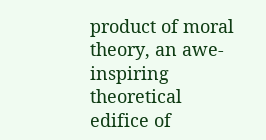product of moral theory, an awe-inspiring theoretical edifice of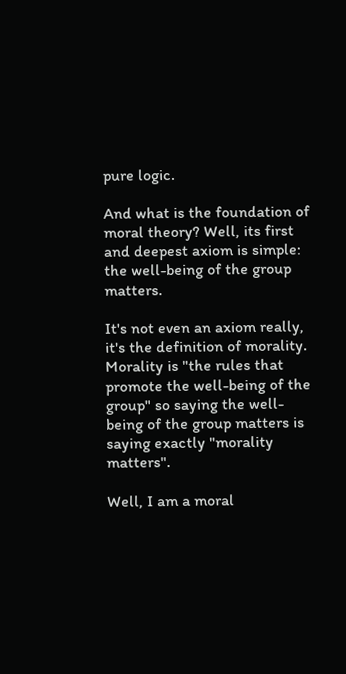pure logic.

And what is the foundation of moral theory? Well, its first and deepest axiom is simple: the well-being of the group matters.

It's not even an axiom really, it's the definition of morality. Morality is "the rules that promote the well-being of the group" so saying the well-being of the group matters is saying exactly "morality matters".

Well, I am a moral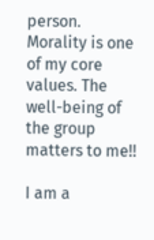person. Morality is one of my core values. The well-being of the group matters to me!!

I am a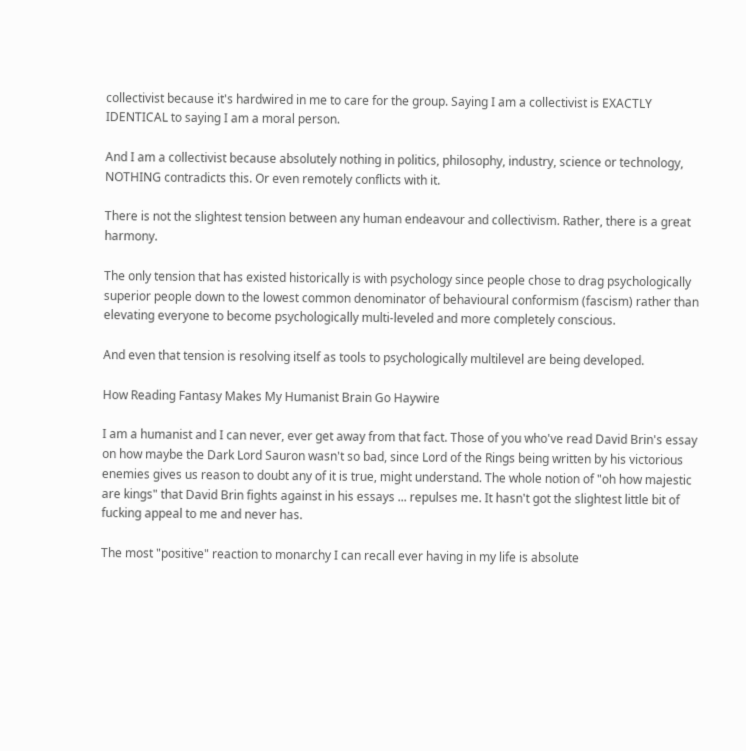collectivist because it's hardwired in me to care for the group. Saying I am a collectivist is EXACTLY IDENTICAL to saying I am a moral person.

And I am a collectivist because absolutely nothing in politics, philosophy, industry, science or technology, NOTHING contradicts this. Or even remotely conflicts with it.

There is not the slightest tension between any human endeavour and collectivism. Rather, there is a great harmony.

The only tension that has existed historically is with psychology since people chose to drag psychologically superior people down to the lowest common denominator of behavioural conformism (fascism) rather than elevating everyone to become psychologically multi-leveled and more completely conscious.

And even that tension is resolving itself as tools to psychologically multilevel are being developed.

How Reading Fantasy Makes My Humanist Brain Go Haywire

I am a humanist and I can never, ever get away from that fact. Those of you who've read David Brin's essay on how maybe the Dark Lord Sauron wasn't so bad, since Lord of the Rings being written by his victorious enemies gives us reason to doubt any of it is true, might understand. The whole notion of "oh how majestic are kings" that David Brin fights against in his essays ... repulses me. It hasn't got the slightest little bit of fucking appeal to me and never has.

The most "positive" reaction to monarchy I can recall ever having in my life is absolute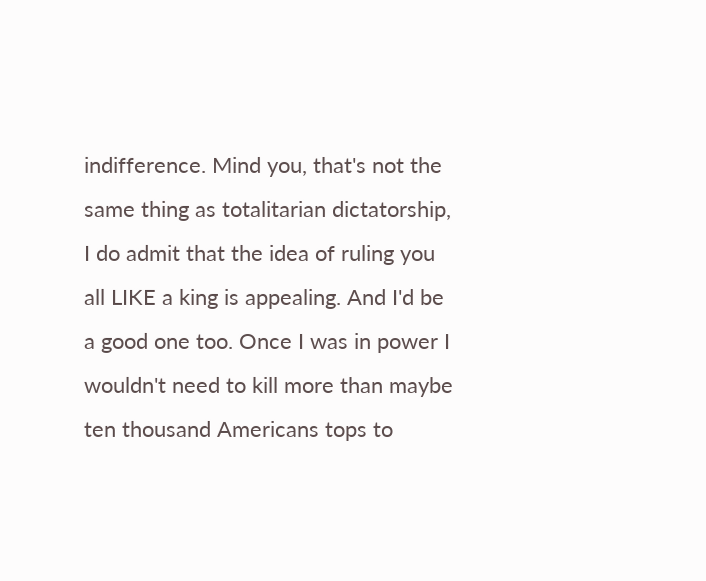indifference. Mind you, that's not the same thing as totalitarian dictatorship, I do admit that the idea of ruling you all LIKE a king is appealing. And I'd be a good one too. Once I was in power I wouldn't need to kill more than maybe ten thousand Americans tops to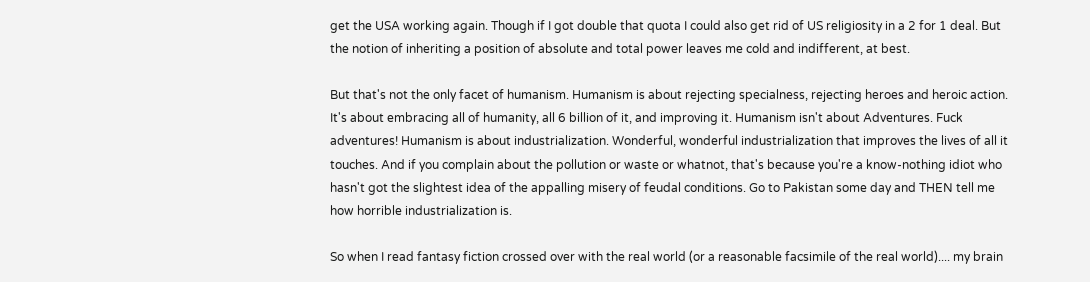get the USA working again. Though if I got double that quota I could also get rid of US religiosity in a 2 for 1 deal. But the notion of inheriting a position of absolute and total power leaves me cold and indifferent, at best.

But that's not the only facet of humanism. Humanism is about rejecting specialness, rejecting heroes and heroic action. It's about embracing all of humanity, all 6 billion of it, and improving it. Humanism isn't about Adventures. Fuck adventures! Humanism is about industrialization. Wonderful, wonderful industrialization that improves the lives of all it touches. And if you complain about the pollution or waste or whatnot, that's because you're a know-nothing idiot who hasn't got the slightest idea of the appalling misery of feudal conditions. Go to Pakistan some day and THEN tell me how horrible industrialization is.

So when I read fantasy fiction crossed over with the real world (or a reasonable facsimile of the real world).... my brain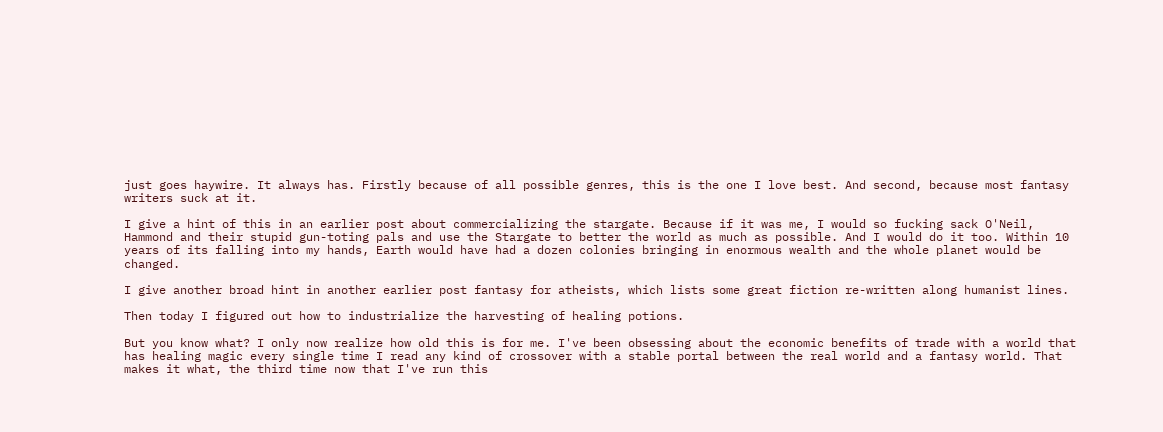just goes haywire. It always has. Firstly because of all possible genres, this is the one I love best. And second, because most fantasy writers suck at it.

I give a hint of this in an earlier post about commercializing the stargate. Because if it was me, I would so fucking sack O'Neil, Hammond and their stupid gun-toting pals and use the Stargate to better the world as much as possible. And I would do it too. Within 10 years of its falling into my hands, Earth would have had a dozen colonies bringing in enormous wealth and the whole planet would be changed.

I give another broad hint in another earlier post fantasy for atheists, which lists some great fiction re-written along humanist lines.

Then today I figured out how to industrialize the harvesting of healing potions.

But you know what? I only now realize how old this is for me. I've been obsessing about the economic benefits of trade with a world that has healing magic every single time I read any kind of crossover with a stable portal between the real world and a fantasy world. That makes it what, the third time now that I've run this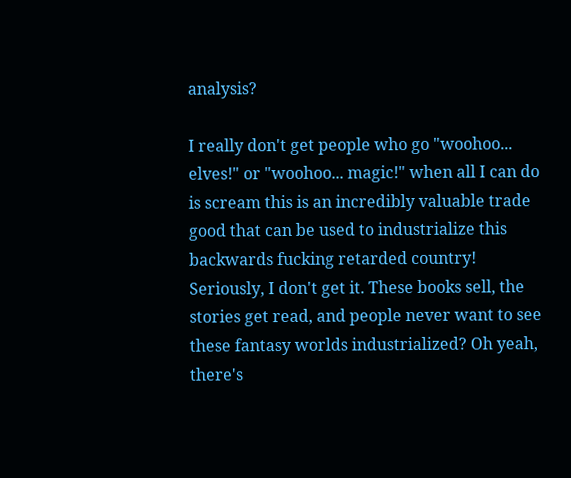analysis?

I really don't get people who go "woohoo... elves!" or "woohoo... magic!" when all I can do is scream this is an incredibly valuable trade good that can be used to industrialize this backwards fucking retarded country! Seriously, I don't get it. These books sell, the stories get read, and people never want to see these fantasy worlds industrialized? Oh yeah, there's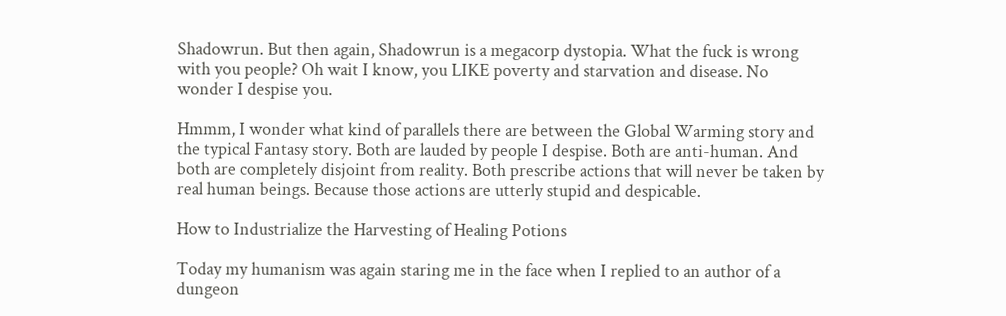Shadowrun. But then again, Shadowrun is a megacorp dystopia. What the fuck is wrong with you people? Oh wait I know, you LIKE poverty and starvation and disease. No wonder I despise you.

Hmmm, I wonder what kind of parallels there are between the Global Warming story and the typical Fantasy story. Both are lauded by people I despise. Both are anti-human. And both are completely disjoint from reality. Both prescribe actions that will never be taken by real human beings. Because those actions are utterly stupid and despicable.

How to Industrialize the Harvesting of Healing Potions

Today my humanism was again staring me in the face when I replied to an author of a dungeon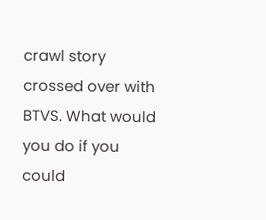crawl story crossed over with BTVS. What would you do if you could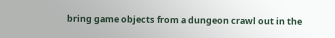bring game objects from a dungeon crawl out in the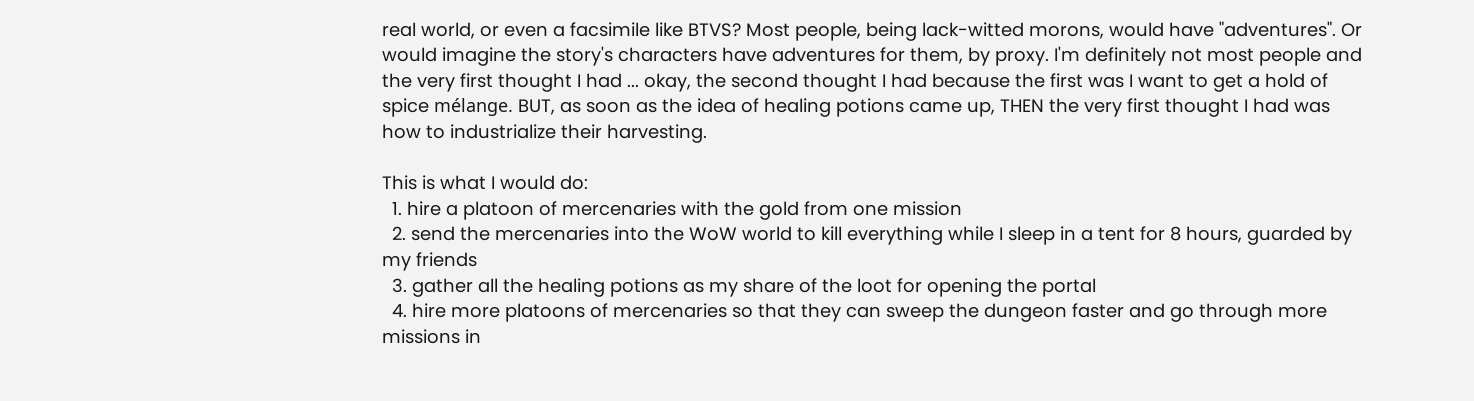real world, or even a facsimile like BTVS? Most people, being lack-witted morons, would have "adventures". Or would imagine the story's characters have adventures for them, by proxy. I'm definitely not most people and the very first thought I had ... okay, the second thought I had because the first was I want to get a hold of spice mélange. BUT, as soon as the idea of healing potions came up, THEN the very first thought I had was how to industrialize their harvesting.

This is what I would do:
  1. hire a platoon of mercenaries with the gold from one mission
  2. send the mercenaries into the WoW world to kill everything while I sleep in a tent for 8 hours, guarded by my friends
  3. gather all the healing potions as my share of the loot for opening the portal
  4. hire more platoons of mercenaries so that they can sweep the dungeon faster and go through more missions in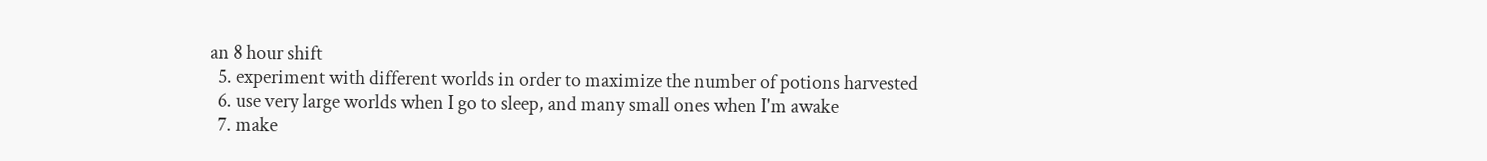an 8 hour shift
  5. experiment with different worlds in order to maximize the number of potions harvested
  6. use very large worlds when I go to sleep, and many small ones when I'm awake
  7. make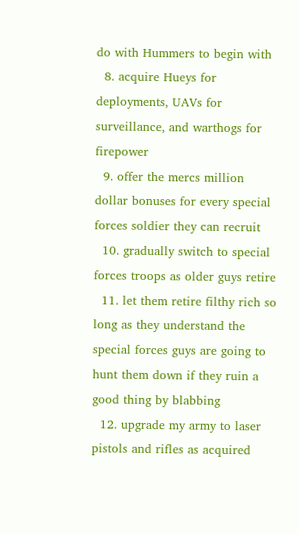do with Hummers to begin with
  8. acquire Hueys for deployments, UAVs for surveillance, and warthogs for firepower
  9. offer the mercs million dollar bonuses for every special forces soldier they can recruit
  10. gradually switch to special forces troops as older guys retire
  11. let them retire filthy rich so long as they understand the special forces guys are going to hunt them down if they ruin a good thing by blabbing
  12. upgrade my army to laser pistols and rifles as acquired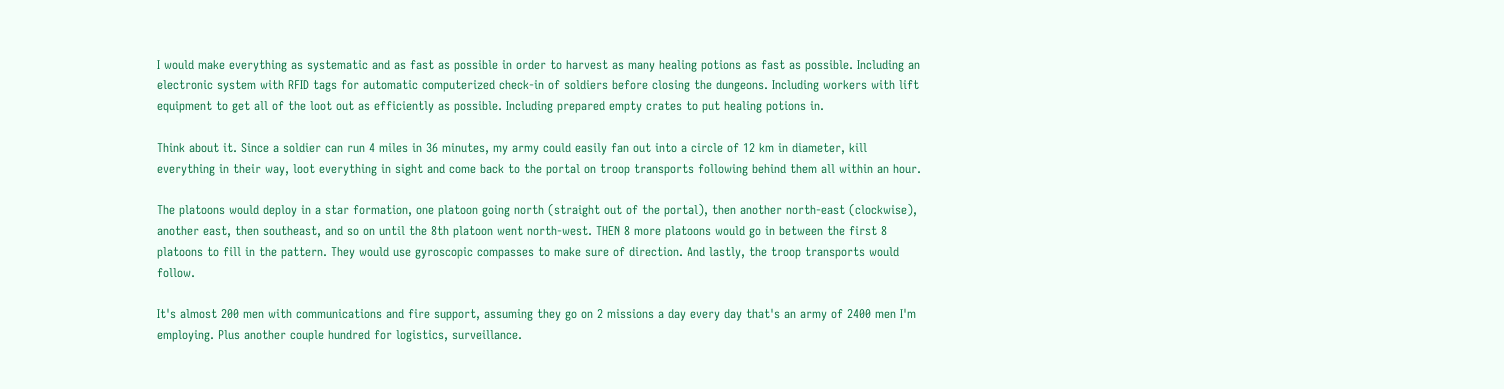I would make everything as systematic and as fast as possible in order to harvest as many healing potions as fast as possible. Including an electronic system with RFID tags for automatic computerized check-in of soldiers before closing the dungeons. Including workers with lift equipment to get all of the loot out as efficiently as possible. Including prepared empty crates to put healing potions in.

Think about it. Since a soldier can run 4 miles in 36 minutes, my army could easily fan out into a circle of 12 km in diameter, kill everything in their way, loot everything in sight and come back to the portal on troop transports following behind them all within an hour.

The platoons would deploy in a star formation, one platoon going north (straight out of the portal), then another north-east (clockwise), another east, then southeast, and so on until the 8th platoon went north-west. THEN 8 more platoons would go in between the first 8 platoons to fill in the pattern. They would use gyroscopic compasses to make sure of direction. And lastly, the troop transports would follow.

It's almost 200 men with communications and fire support, assuming they go on 2 missions a day every day that's an army of 2400 men I'm employing. Plus another couple hundred for logistics, surveillance.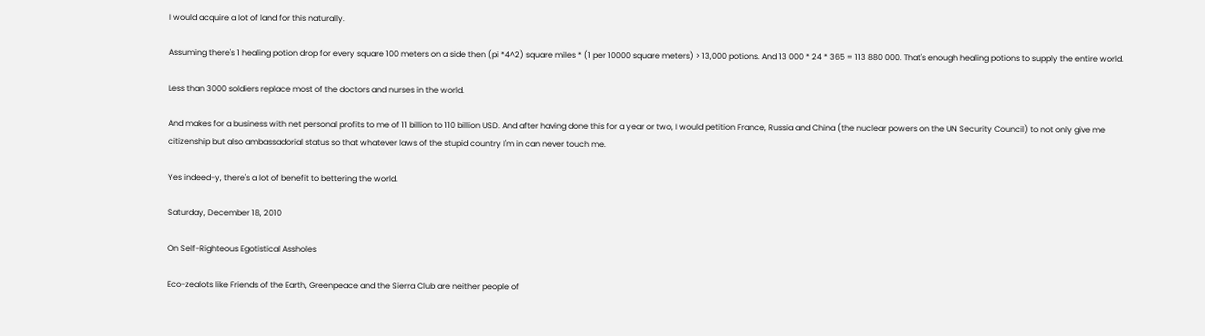I would acquire a lot of land for this naturally.

Assuming there's 1 healing potion drop for every square 100 meters on a side then (pi *4^2) square miles * (1 per 10000 square meters) > 13,000 potions. And 13 000 * 24 * 365 = 113 880 000. That's enough healing potions to supply the entire world.

Less than 3000 soldiers replace most of the doctors and nurses in the world.

And makes for a business with net personal profits to me of 11 billion to 110 billion USD. And after having done this for a year or two, I would petition France, Russia and China (the nuclear powers on the UN Security Council) to not only give me citizenship but also ambassadorial status so that whatever laws of the stupid country I'm in can never touch me.

Yes indeed-y, there's a lot of benefit to bettering the world.

Saturday, December 18, 2010

On Self-Righteous Egotistical Assholes

Eco-zealots like Friends of the Earth, Greenpeace and the Sierra Club are neither people of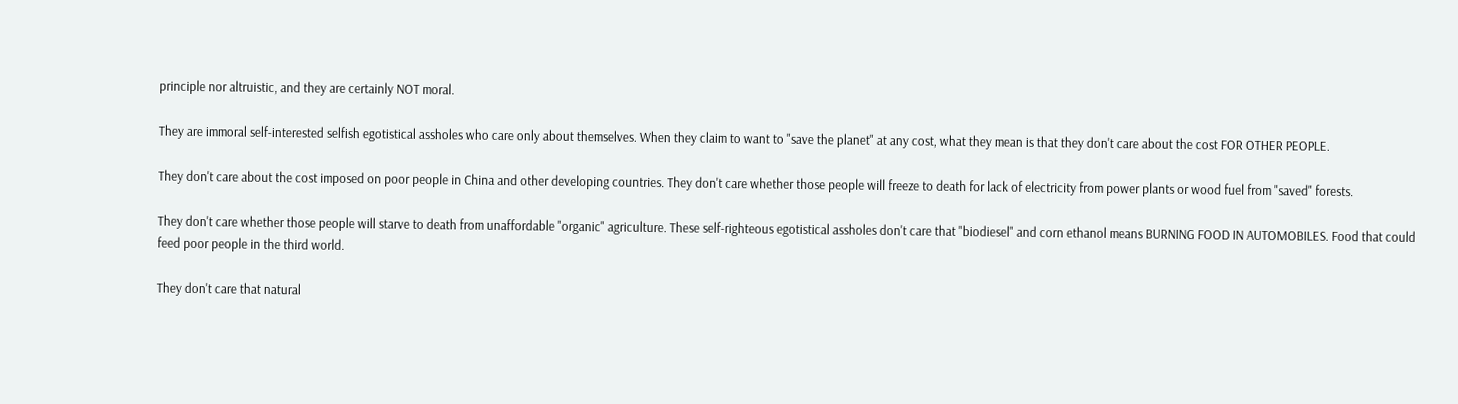principle nor altruistic, and they are certainly NOT moral.

They are immoral self-interested selfish egotistical assholes who care only about themselves. When they claim to want to "save the planet" at any cost, what they mean is that they don't care about the cost FOR OTHER PEOPLE.

They don't care about the cost imposed on poor people in China and other developing countries. They don't care whether those people will freeze to death for lack of electricity from power plants or wood fuel from "saved" forests.

They don't care whether those people will starve to death from unaffordable "organic" agriculture. These self-righteous egotistical assholes don't care that "biodiesel" and corn ethanol means BURNING FOOD IN AUTOMOBILES. Food that could feed poor people in the third world.

They don't care that natural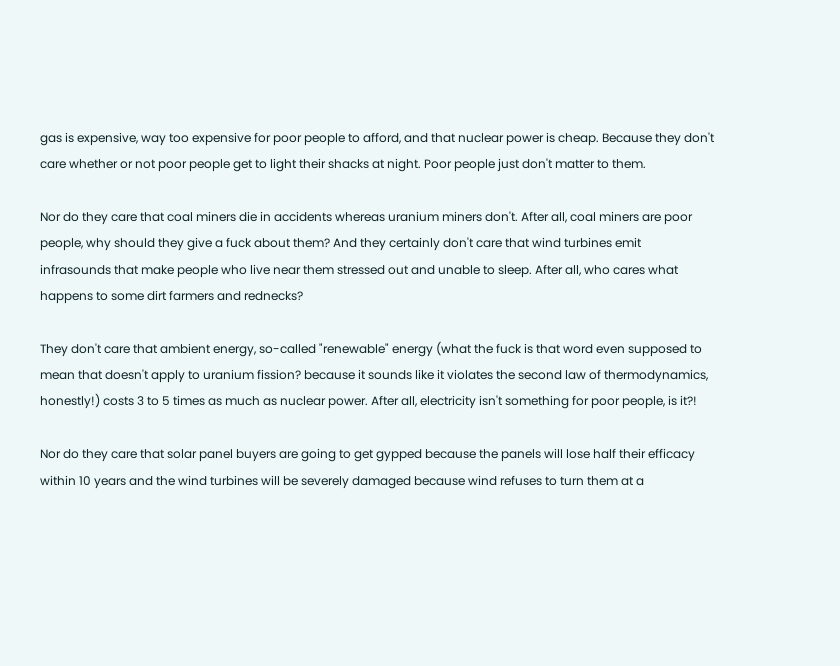gas is expensive, way too expensive for poor people to afford, and that nuclear power is cheap. Because they don't care whether or not poor people get to light their shacks at night. Poor people just don't matter to them.

Nor do they care that coal miners die in accidents whereas uranium miners don't. After all, coal miners are poor people, why should they give a fuck about them? And they certainly don't care that wind turbines emit infrasounds that make people who live near them stressed out and unable to sleep. After all, who cares what happens to some dirt farmers and rednecks?

They don't care that ambient energy, so-called "renewable" energy (what the fuck is that word even supposed to mean that doesn't apply to uranium fission? because it sounds like it violates the second law of thermodynamics, honestly!) costs 3 to 5 times as much as nuclear power. After all, electricity isn't something for poor people, is it?!

Nor do they care that solar panel buyers are going to get gypped because the panels will lose half their efficacy within 10 years and the wind turbines will be severely damaged because wind refuses to turn them at a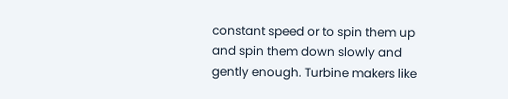constant speed or to spin them up and spin them down slowly and gently enough. Turbine makers like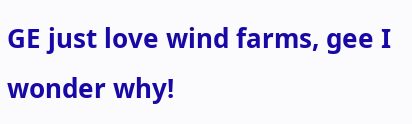GE just love wind farms, gee I wonder why!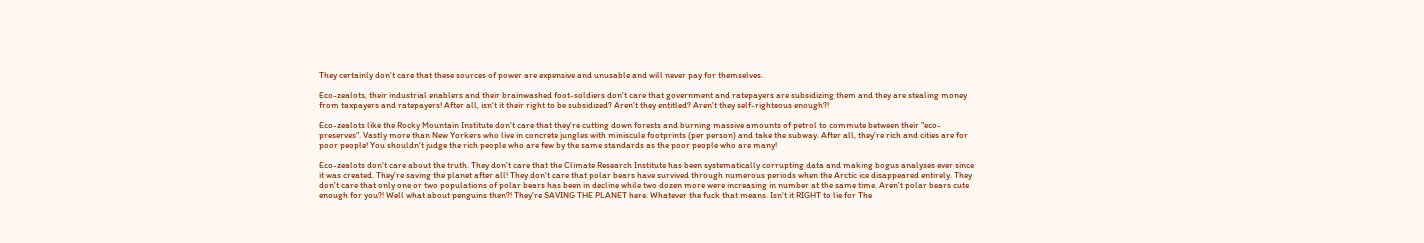They certainly don't care that these sources of power are expensive and unusable and will never pay for themselves.

Eco-zealots, their industrial enablers and their brainwashed foot-soldiers don't care that government and ratepayers are subsidizing them and they are stealing money from taxpayers and ratepayers! After all, isn't it their right to be subsidized? Aren't they entitled? Aren't they self-righteous enough?!

Eco-zealots like the Rocky Mountain Institute don't care that they're cutting down forests and burning massive amounts of petrol to commute between their "eco-preserves". Vastly more than New Yorkers who live in concrete jungles with miniscule footprints (per person) and take the subway. After all, they're rich and cities are for poor people! You shouldn't judge the rich people who are few by the same standards as the poor people who are many!

Eco-zealots don't care about the truth. They don't care that the Climate Research Institute has been systematically corrupting data and making bogus analyses ever since it was created. They're saving the planet after all! They don't care that polar bears have survived through numerous periods when the Arctic ice disappeared entirely. They don't care that only one or two populations of polar bears has been in decline while two dozen more were increasing in number at the same time. Aren't polar bears cute enough for you?! Well what about penguins then?! They're SAVING THE PLANET here. Whatever the fuck that means. Isn't it RIGHT to lie for The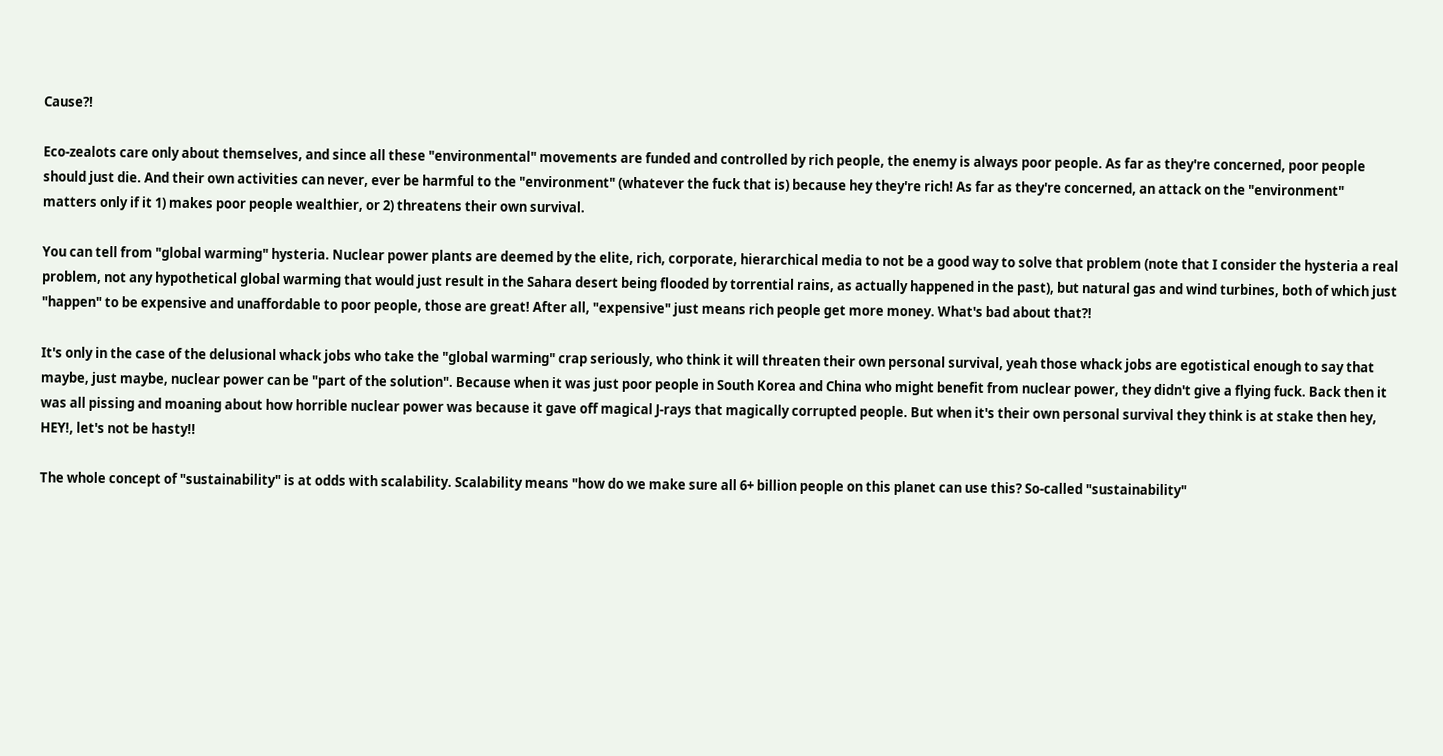Cause?!

Eco-zealots care only about themselves, and since all these "environmental" movements are funded and controlled by rich people, the enemy is always poor people. As far as they're concerned, poor people should just die. And their own activities can never, ever be harmful to the "environment" (whatever the fuck that is) because hey they're rich! As far as they're concerned, an attack on the "environment" matters only if it 1) makes poor people wealthier, or 2) threatens their own survival.

You can tell from "global warming" hysteria. Nuclear power plants are deemed by the elite, rich, corporate, hierarchical media to not be a good way to solve that problem (note that I consider the hysteria a real problem, not any hypothetical global warming that would just result in the Sahara desert being flooded by torrential rains, as actually happened in the past), but natural gas and wind turbines, both of which just "happen" to be expensive and unaffordable to poor people, those are great! After all, "expensive" just means rich people get more money. What's bad about that?!

It's only in the case of the delusional whack jobs who take the "global warming" crap seriously, who think it will threaten their own personal survival, yeah those whack jobs are egotistical enough to say that maybe, just maybe, nuclear power can be "part of the solution". Because when it was just poor people in South Korea and China who might benefit from nuclear power, they didn't give a flying fuck. Back then it was all pissing and moaning about how horrible nuclear power was because it gave off magical J-rays that magically corrupted people. But when it's their own personal survival they think is at stake then hey, HEY!, let's not be hasty!!

The whole concept of "sustainability" is at odds with scalability. Scalability means "how do we make sure all 6+ billion people on this planet can use this? So-called "sustainability"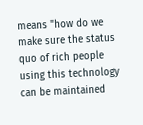means "how do we make sure the status quo of rich people using this technology can be maintained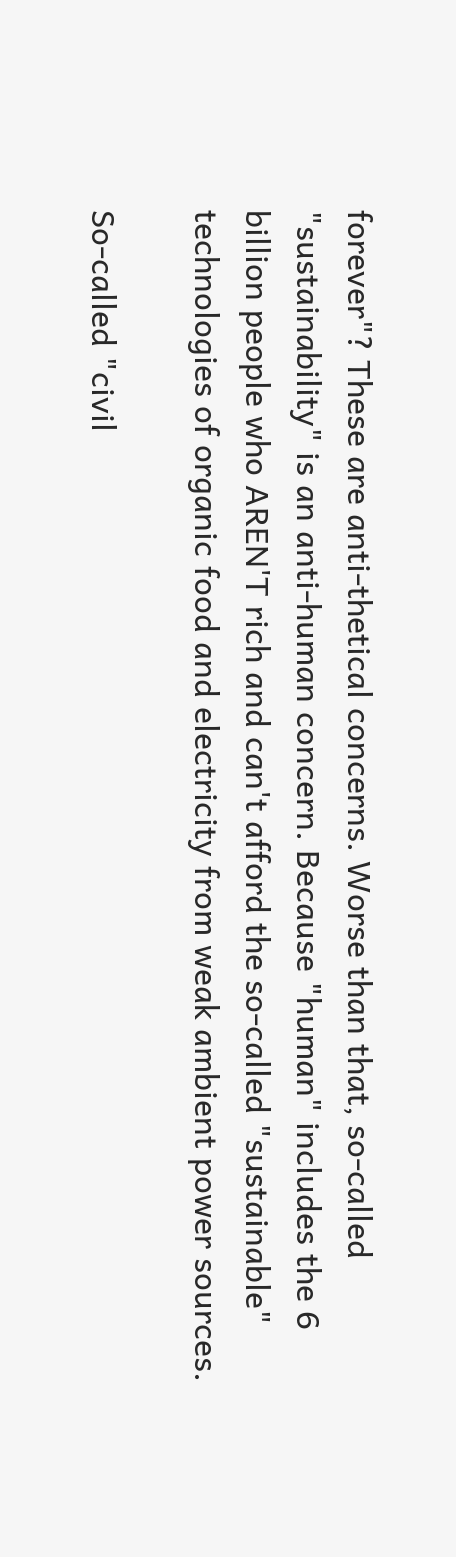forever"? These are anti-thetical concerns. Worse than that, so-called "sustainability" is an anti-human concern. Because "human" includes the 6 billion people who AREN'T rich and can't afford the so-called "sustainable" technologies of organic food and electricity from weak ambient power sources.

So-called "civil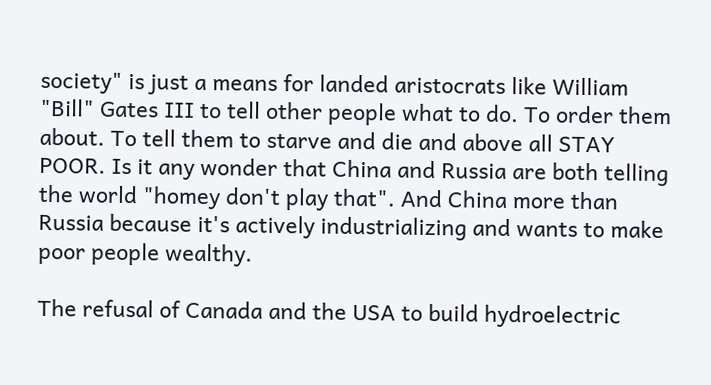society" is just a means for landed aristocrats like William "Bill" Gates III to tell other people what to do. To order them about. To tell them to starve and die and above all STAY POOR. Is it any wonder that China and Russia are both telling the world "homey don't play that". And China more than Russia because it's actively industrializing and wants to make poor people wealthy.

The refusal of Canada and the USA to build hydroelectric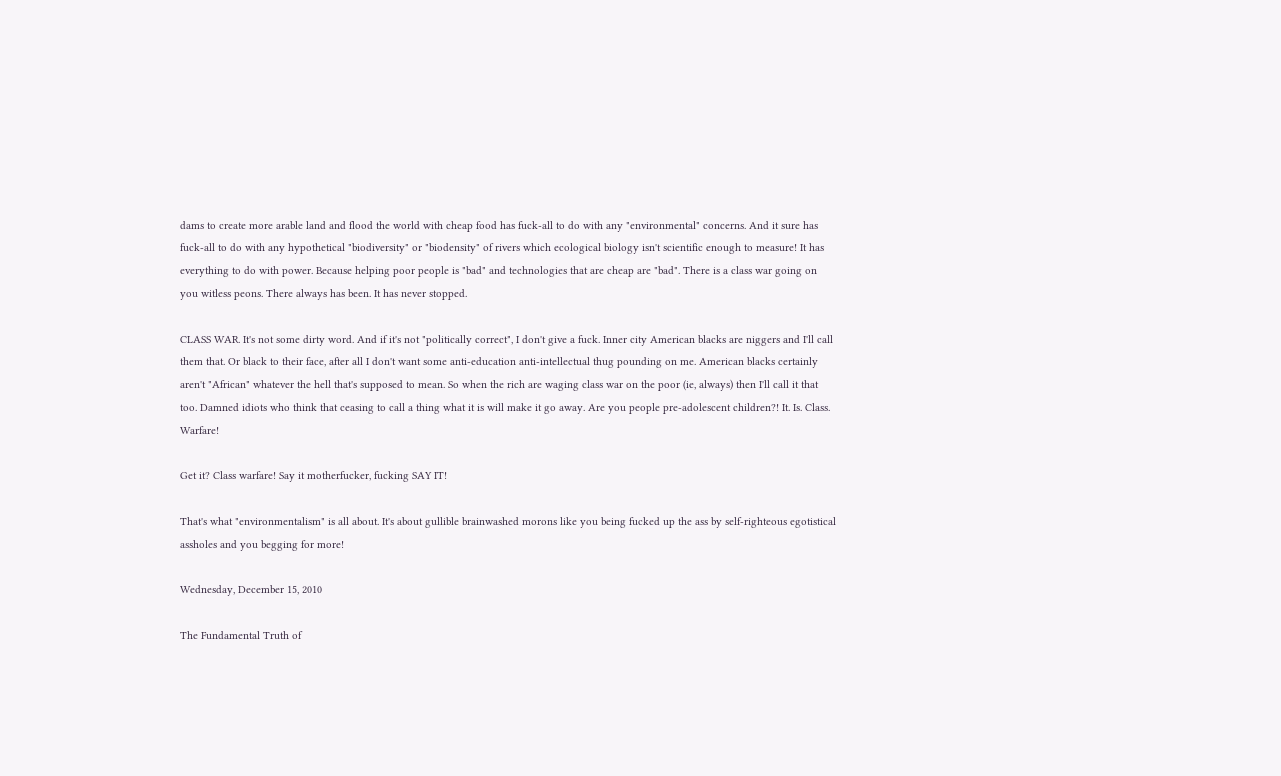dams to create more arable land and flood the world with cheap food has fuck-all to do with any "environmental" concerns. And it sure has fuck-all to do with any hypothetical "biodiversity" or "biodensity" of rivers which ecological biology isn't scientific enough to measure! It has everything to do with power. Because helping poor people is "bad" and technologies that are cheap are "bad". There is a class war going on you witless peons. There always has been. It has never stopped.

CLASS WAR. It's not some dirty word. And if it's not "politically correct", I don't give a fuck. Inner city American blacks are niggers and I'll call them that. Or black to their face, after all I don't want some anti-education anti-intellectual thug pounding on me. American blacks certainly aren't "African" whatever the hell that's supposed to mean. So when the rich are waging class war on the poor (ie, always) then I'll call it that too. Damned idiots who think that ceasing to call a thing what it is will make it go away. Are you people pre-adolescent children?! It. Is. Class. Warfare!

Get it? Class warfare! Say it motherfucker, fucking SAY IT!

That's what "environmentalism" is all about. It's about gullible brainwashed morons like you being fucked up the ass by self-righteous egotistical assholes and you begging for more!

Wednesday, December 15, 2010

The Fundamental Truth of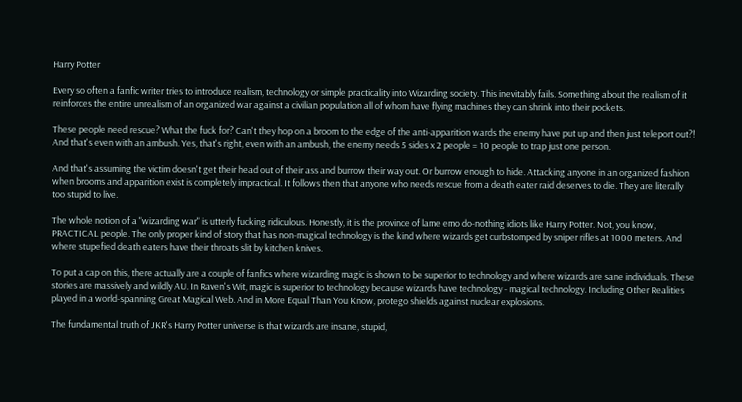Harry Potter

Every so often a fanfic writer tries to introduce realism, technology or simple practicality into Wizarding society. This inevitably fails. Something about the realism of it reinforces the entire unrealism of an organized war against a civilian population all of whom have flying machines they can shrink into their pockets.

These people need rescue? What the fuck for? Can't they hop on a broom to the edge of the anti-apparition wards the enemy have put up and then just teleport out?! And that's even with an ambush. Yes, that's right, even with an ambush, the enemy needs 5 sides x 2 people = 10 people to trap just one person.

And that's assuming the victim doesn't get their head out of their ass and burrow their way out. Or burrow enough to hide. Attacking anyone in an organized fashion when brooms and apparition exist is completely impractical. It follows then that anyone who needs rescue from a death eater raid deserves to die. They are literally too stupid to live.

The whole notion of a "wizarding war" is utterly fucking ridiculous. Honestly, it is the province of lame emo do-nothing idiots like Harry Potter. Not, you know, PRACTICAL people. The only proper kind of story that has non-magical technology is the kind where wizards get curbstomped by sniper rifles at 1000 meters. And where stupefied death eaters have their throats slit by kitchen knives.

To put a cap on this, there actually are a couple of fanfics where wizarding magic is shown to be superior to technology and where wizards are sane individuals. These stories are massively and wildly AU. In Raven's Wit, magic is superior to technology because wizards have technology - magical technology. Including Other Realities played in a world-spanning Great Magical Web. And in More Equal Than You Know, protego shields against nuclear explosions.

The fundamental truth of JKR's Harry Potter universe is that wizards are insane, stupid,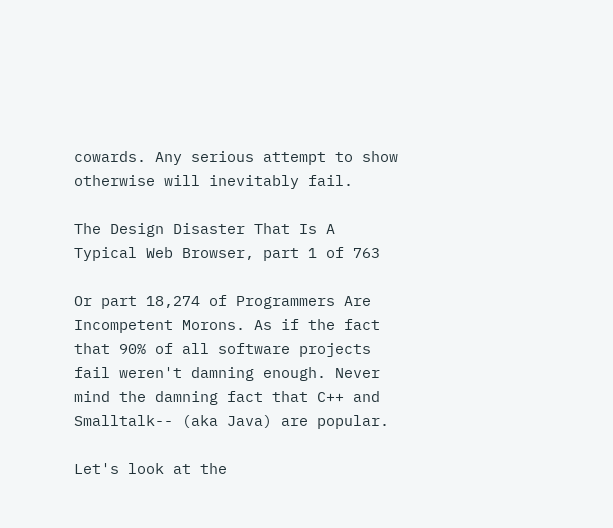cowards. Any serious attempt to show otherwise will inevitably fail.

The Design Disaster That Is A Typical Web Browser, part 1 of 763

Or part 18,274 of Programmers Are Incompetent Morons. As if the fact that 90% of all software projects fail weren't damning enough. Never mind the damning fact that C++ and Smalltalk-- (aka Java) are popular.

Let's look at the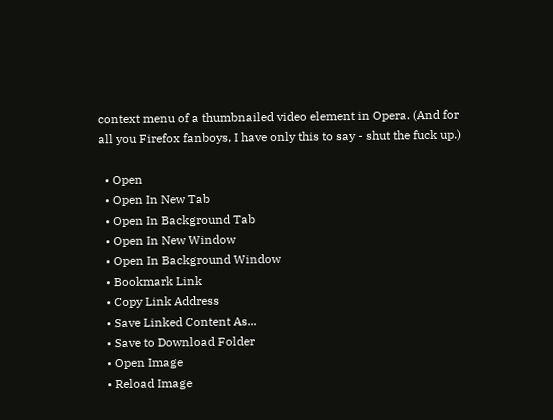context menu of a thumbnailed video element in Opera. (And for all you Firefox fanboys, I have only this to say - shut the fuck up.)

  • Open
  • Open In New Tab
  • Open In Background Tab
  • Open In New Window
  • Open In Background Window
  • Bookmark Link
  • Copy Link Address
  • Save Linked Content As...
  • Save to Download Folder
  • Open Image
  • Reload Image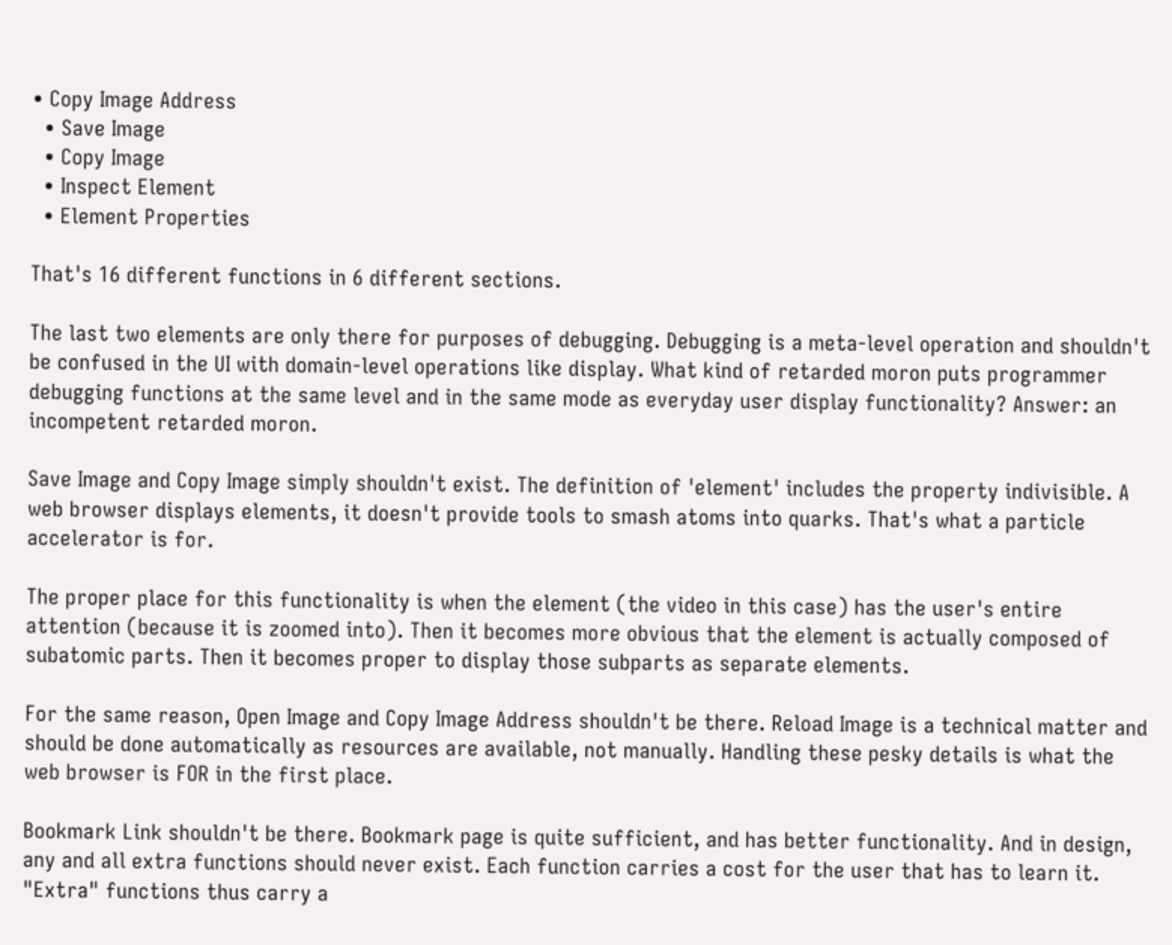• Copy Image Address
  • Save Image
  • Copy Image
  • Inspect Element
  • Element Properties

That's 16 different functions in 6 different sections.

The last two elements are only there for purposes of debugging. Debugging is a meta-level operation and shouldn't be confused in the UI with domain-level operations like display. What kind of retarded moron puts programmer debugging functions at the same level and in the same mode as everyday user display functionality? Answer: an incompetent retarded moron.

Save Image and Copy Image simply shouldn't exist. The definition of 'element' includes the property indivisible. A web browser displays elements, it doesn't provide tools to smash atoms into quarks. That's what a particle accelerator is for.

The proper place for this functionality is when the element (the video in this case) has the user's entire attention (because it is zoomed into). Then it becomes more obvious that the element is actually composed of subatomic parts. Then it becomes proper to display those subparts as separate elements.

For the same reason, Open Image and Copy Image Address shouldn't be there. Reload Image is a technical matter and should be done automatically as resources are available, not manually. Handling these pesky details is what the web browser is FOR in the first place.

Bookmark Link shouldn't be there. Bookmark page is quite sufficient, and has better functionality. And in design, any and all extra functions should never exist. Each function carries a cost for the user that has to learn it. "Extra" functions thus carry a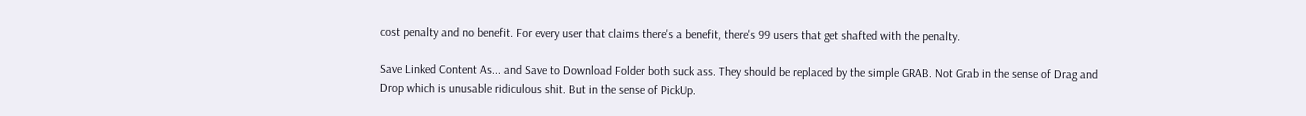cost penalty and no benefit. For every user that claims there's a benefit, there's 99 users that get shafted with the penalty.

Save Linked Content As... and Save to Download Folder both suck ass. They should be replaced by the simple GRAB. Not Grab in the sense of Drag and Drop which is unusable ridiculous shit. But in the sense of PickUp.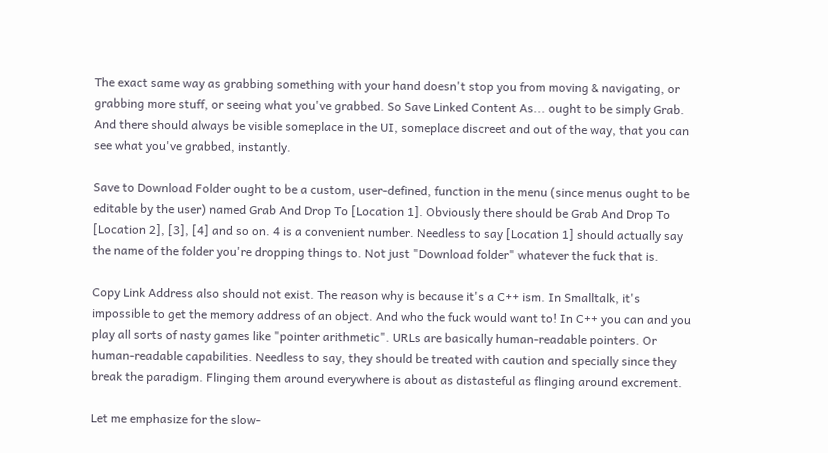The exact same way as grabbing something with your hand doesn't stop you from moving & navigating, or grabbing more stuff, or seeing what you've grabbed. So Save Linked Content As... ought to be simply Grab. And there should always be visible someplace in the UI, someplace discreet and out of the way, that you can see what you've grabbed, instantly.

Save to Download Folder ought to be a custom, user-defined, function in the menu (since menus ought to be editable by the user) named Grab And Drop To [Location 1]. Obviously there should be Grab And Drop To [Location 2], [3], [4] and so on. 4 is a convenient number. Needless to say [Location 1] should actually say the name of the folder you're dropping things to. Not just "Download folder" whatever the fuck that is.

Copy Link Address also should not exist. The reason why is because it's a C++ ism. In Smalltalk, it's impossible to get the memory address of an object. And who the fuck would want to! In C++ you can and you play all sorts of nasty games like "pointer arithmetic". URLs are basically human-readable pointers. Or human-readable capabilities. Needless to say, they should be treated with caution and specially since they break the paradigm. Flinging them around everywhere is about as distasteful as flinging around excrement.

Let me emphasize for the slow-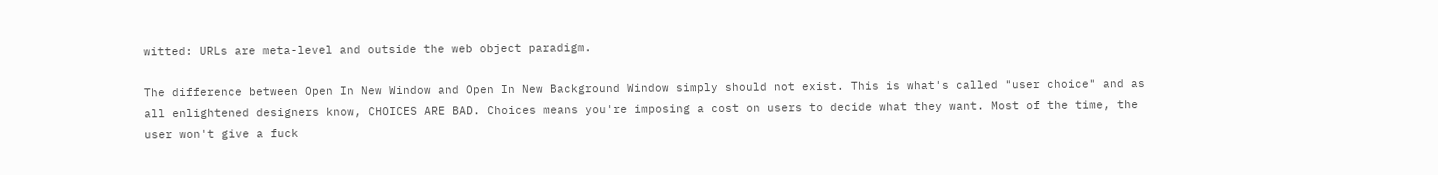witted: URLs are meta-level and outside the web object paradigm.

The difference between Open In New Window and Open In New Background Window simply should not exist. This is what's called "user choice" and as all enlightened designers know, CHOICES ARE BAD. Choices means you're imposing a cost on users to decide what they want. Most of the time, the user won't give a fuck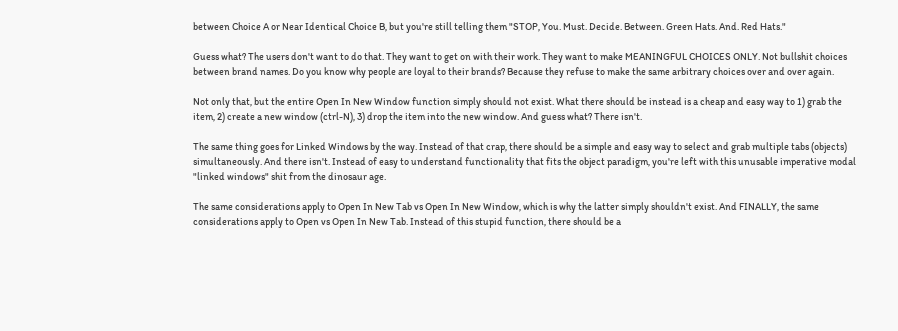between Choice A or Near Identical Choice B, but you're still telling them "STOP, You. Must. Decide. Between. Green Hats. And. Red Hats."

Guess what? The users don't want to do that. They want to get on with their work. They want to make MEANINGFUL CHOICES ONLY. Not bullshit choices between brand names. Do you know why people are loyal to their brands? Because they refuse to make the same arbitrary choices over and over again.

Not only that, but the entire Open In New Window function simply should not exist. What there should be instead is a cheap and easy way to 1) grab the item, 2) create a new window (ctrl-N), 3) drop the item into the new window. And guess what? There isn't.

The same thing goes for Linked Windows by the way. Instead of that crap, there should be a simple and easy way to select and grab multiple tabs (objects) simultaneously. And there isn't. Instead of easy to understand functionality that fits the object paradigm, you're left with this unusable imperative modal "linked windows" shit from the dinosaur age.

The same considerations apply to Open In New Tab vs Open In New Window, which is why the latter simply shouldn't exist. And FINALLY, the same considerations apply to Open vs Open In New Tab. Instead of this stupid function, there should be a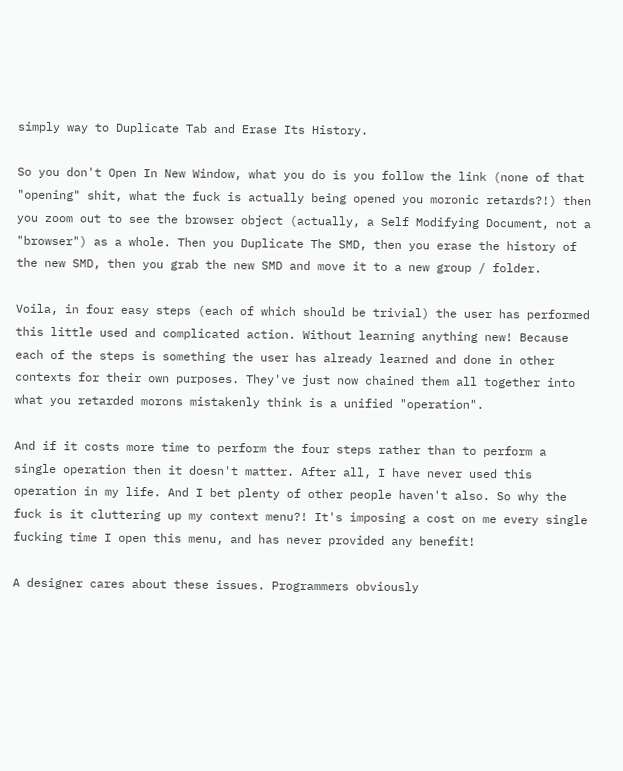simply way to Duplicate Tab and Erase Its History.

So you don't Open In New Window, what you do is you follow the link (none of that "opening" shit, what the fuck is actually being opened you moronic retards?!) then you zoom out to see the browser object (actually, a Self Modifying Document, not a "browser") as a whole. Then you Duplicate The SMD, then you erase the history of the new SMD, then you grab the new SMD and move it to a new group / folder.

Voila, in four easy steps (each of which should be trivial) the user has performed this little used and complicated action. Without learning anything new! Because each of the steps is something the user has already learned and done in other contexts for their own purposes. They've just now chained them all together into what you retarded morons mistakenly think is a unified "operation".

And if it costs more time to perform the four steps rather than to perform a single operation then it doesn't matter. After all, I have never used this operation in my life. And I bet plenty of other people haven't also. So why the fuck is it cluttering up my context menu?! It's imposing a cost on me every single fucking time I open this menu, and has never provided any benefit!

A designer cares about these issues. Programmers obviously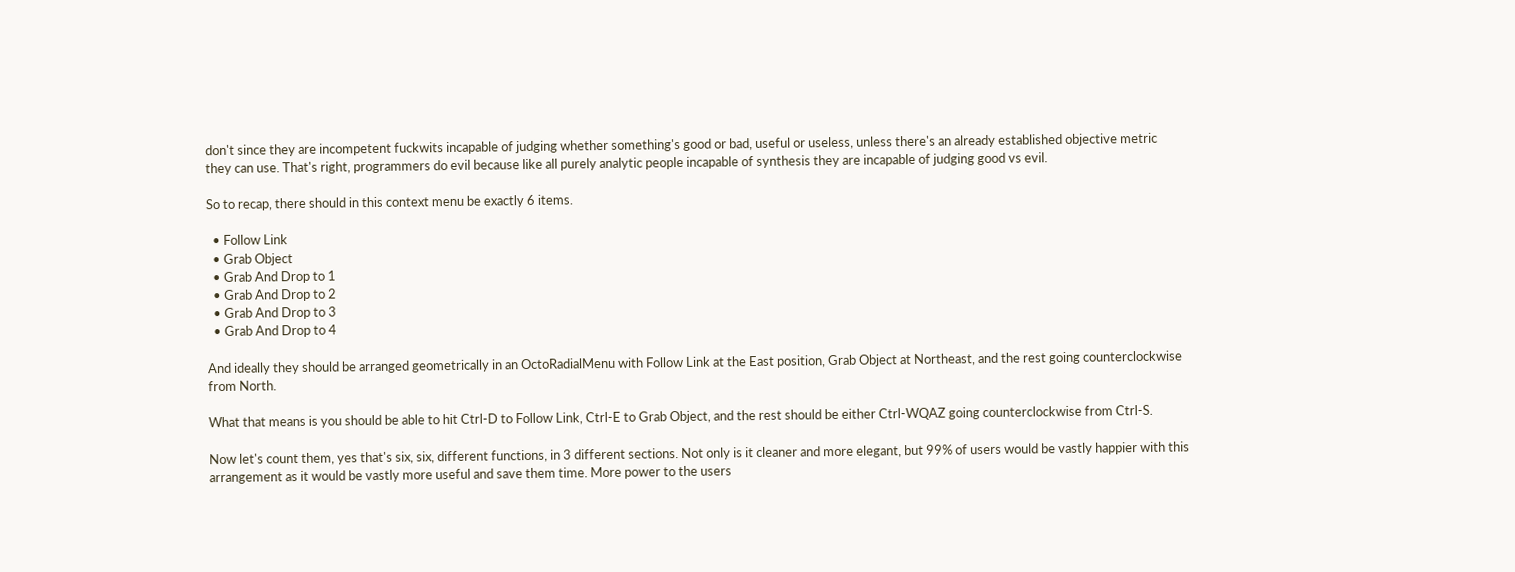don't since they are incompetent fuckwits incapable of judging whether something's good or bad, useful or useless, unless there's an already established objective metric they can use. That's right, programmers do evil because like all purely analytic people incapable of synthesis they are incapable of judging good vs evil.

So to recap, there should in this context menu be exactly 6 items.

  • Follow Link
  • Grab Object
  • Grab And Drop to 1
  • Grab And Drop to 2
  • Grab And Drop to 3
  • Grab And Drop to 4

And ideally they should be arranged geometrically in an OctoRadialMenu with Follow Link at the East position, Grab Object at Northeast, and the rest going counterclockwise from North.

What that means is you should be able to hit Ctrl-D to Follow Link, Ctrl-E to Grab Object, and the rest should be either Ctrl-WQAZ going counterclockwise from Ctrl-S.

Now let's count them, yes that's six, six, different functions, in 3 different sections. Not only is it cleaner and more elegant, but 99% of users would be vastly happier with this arrangement as it would be vastly more useful and save them time. More power to the users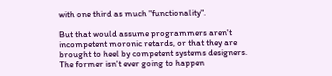with one third as much "functionality".

But that would assume programmers aren't incompetent moronic retards, or that they are brought to heel by competent systems designers. The former isn't ever going to happen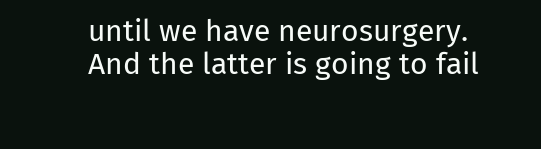until we have neurosurgery. And the latter is going to fail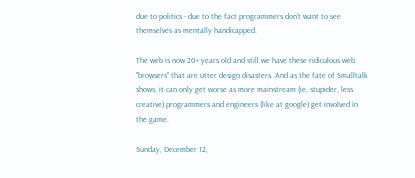due to politics - due to the fact programmers don't want to see themselves as mentally handicapped.

The web is now 20+ years old and still we have these ridiculous web "browsers" that are utter design disasters. And as the fate of Smalltalk shows, it can only get worse as more mainstream (ie, stupider, less creative) programmers and engineers (like at google) get involved in the game.

Sunday, December 12,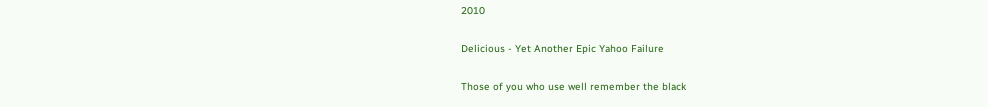2010

Delicious - Yet Another Epic Yahoo Failure

Those of you who use well remember the black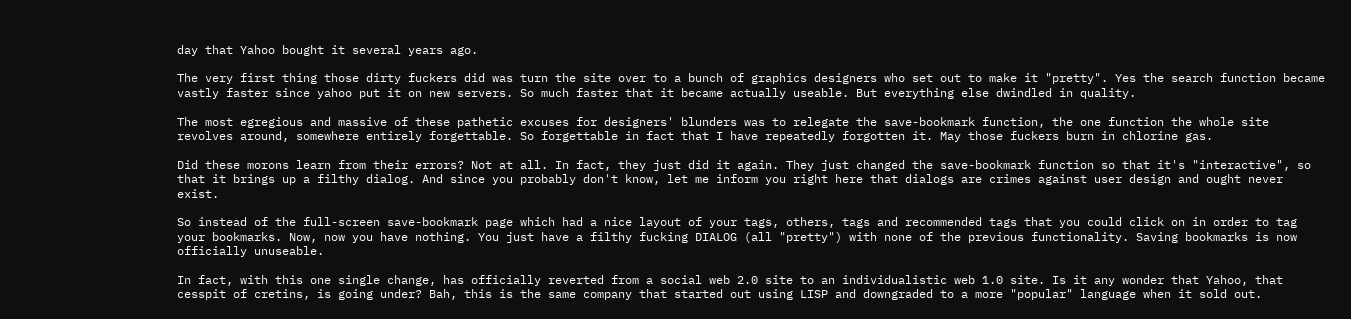day that Yahoo bought it several years ago.

The very first thing those dirty fuckers did was turn the site over to a bunch of graphics designers who set out to make it "pretty". Yes the search function became vastly faster since yahoo put it on new servers. So much faster that it became actually useable. But everything else dwindled in quality.

The most egregious and massive of these pathetic excuses for designers' blunders was to relegate the save-bookmark function, the one function the whole site revolves around, somewhere entirely forgettable. So forgettable in fact that I have repeatedly forgotten it. May those fuckers burn in chlorine gas.

Did these morons learn from their errors? Not at all. In fact, they just did it again. They just changed the save-bookmark function so that it's "interactive", so that it brings up a filthy dialog. And since you probably don't know, let me inform you right here that dialogs are crimes against user design and ought never exist.

So instead of the full-screen save-bookmark page which had a nice layout of your tags, others, tags and recommended tags that you could click on in order to tag your bookmarks. Now, now you have nothing. You just have a filthy fucking DIALOG (all "pretty") with none of the previous functionality. Saving bookmarks is now officially unuseable.

In fact, with this one single change, has officially reverted from a social web 2.0 site to an individualistic web 1.0 site. Is it any wonder that Yahoo, that cesspit of cretins, is going under? Bah, this is the same company that started out using LISP and downgraded to a more "popular" language when it sold out.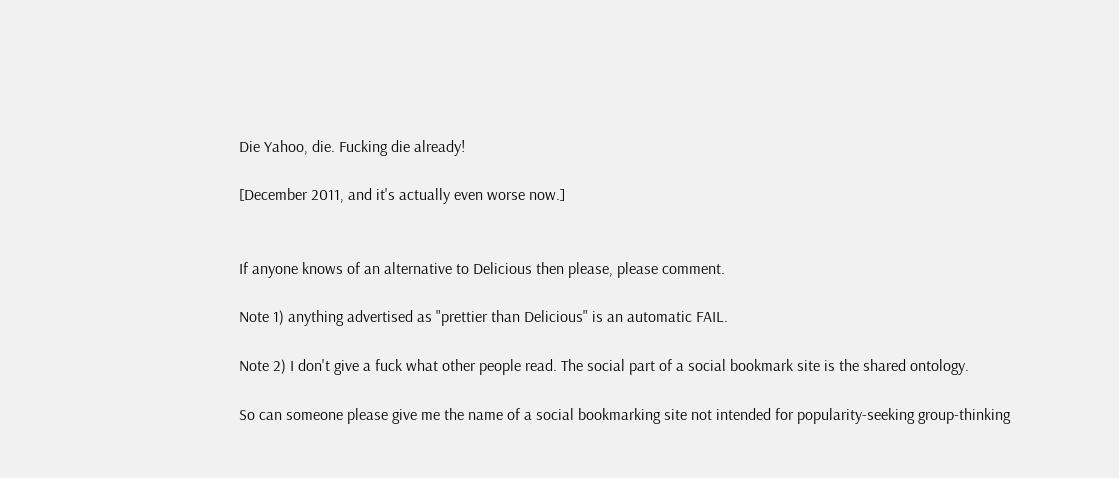Die Yahoo, die. Fucking die already!

[December 2011, and it's actually even worse now.]


If anyone knows of an alternative to Delicious then please, please comment.

Note 1) anything advertised as "prettier than Delicious" is an automatic FAIL.

Note 2) I don't give a fuck what other people read. The social part of a social bookmark site is the shared ontology.

So can someone please give me the name of a social bookmarking site not intended for popularity-seeking group-thinking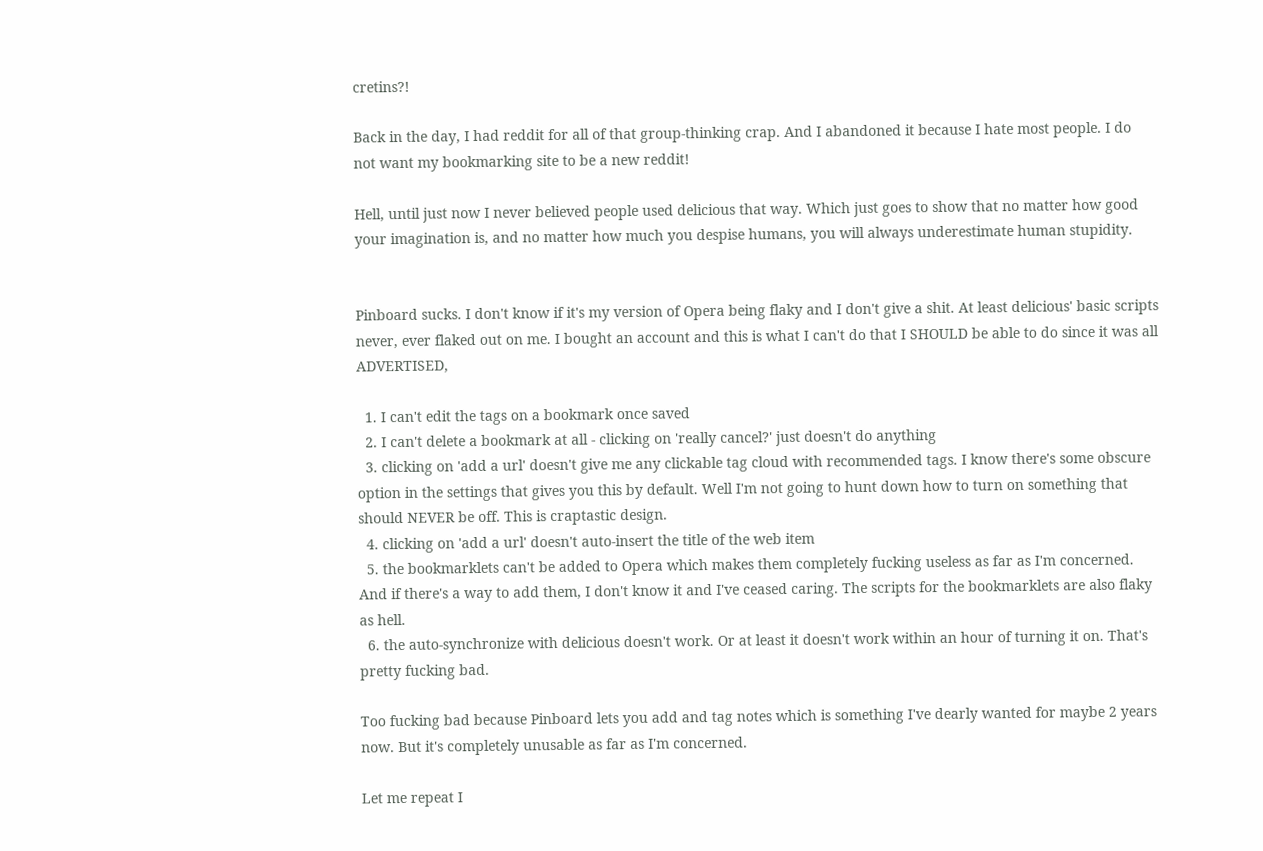cretins?!

Back in the day, I had reddit for all of that group-thinking crap. And I abandoned it because I hate most people. I do not want my bookmarking site to be a new reddit!

Hell, until just now I never believed people used delicious that way. Which just goes to show that no matter how good your imagination is, and no matter how much you despise humans, you will always underestimate human stupidity.


Pinboard sucks. I don't know if it's my version of Opera being flaky and I don't give a shit. At least delicious' basic scripts never, ever flaked out on me. I bought an account and this is what I can't do that I SHOULD be able to do since it was all ADVERTISED,

  1. I can't edit the tags on a bookmark once saved
  2. I can't delete a bookmark at all - clicking on 'really cancel?' just doesn't do anything
  3. clicking on 'add a url' doesn't give me any clickable tag cloud with recommended tags. I know there's some obscure option in the settings that gives you this by default. Well I'm not going to hunt down how to turn on something that should NEVER be off. This is craptastic design.
  4. clicking on 'add a url' doesn't auto-insert the title of the web item
  5. the bookmarklets can't be added to Opera which makes them completely fucking useless as far as I'm concerned. And if there's a way to add them, I don't know it and I've ceased caring. The scripts for the bookmarklets are also flaky as hell.
  6. the auto-synchronize with delicious doesn't work. Or at least it doesn't work within an hour of turning it on. That's pretty fucking bad.

Too fucking bad because Pinboard lets you add and tag notes which is something I've dearly wanted for maybe 2 years now. But it's completely unusable as far as I'm concerned.

Let me repeat I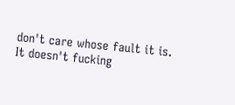don't care whose fault it is. It doesn't fucking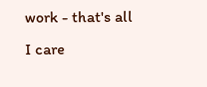work - that's all I care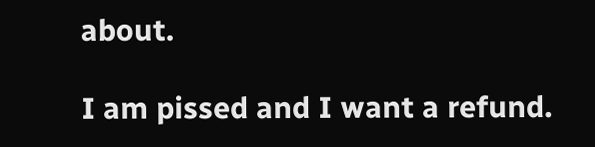about.

I am pissed and I want a refund.